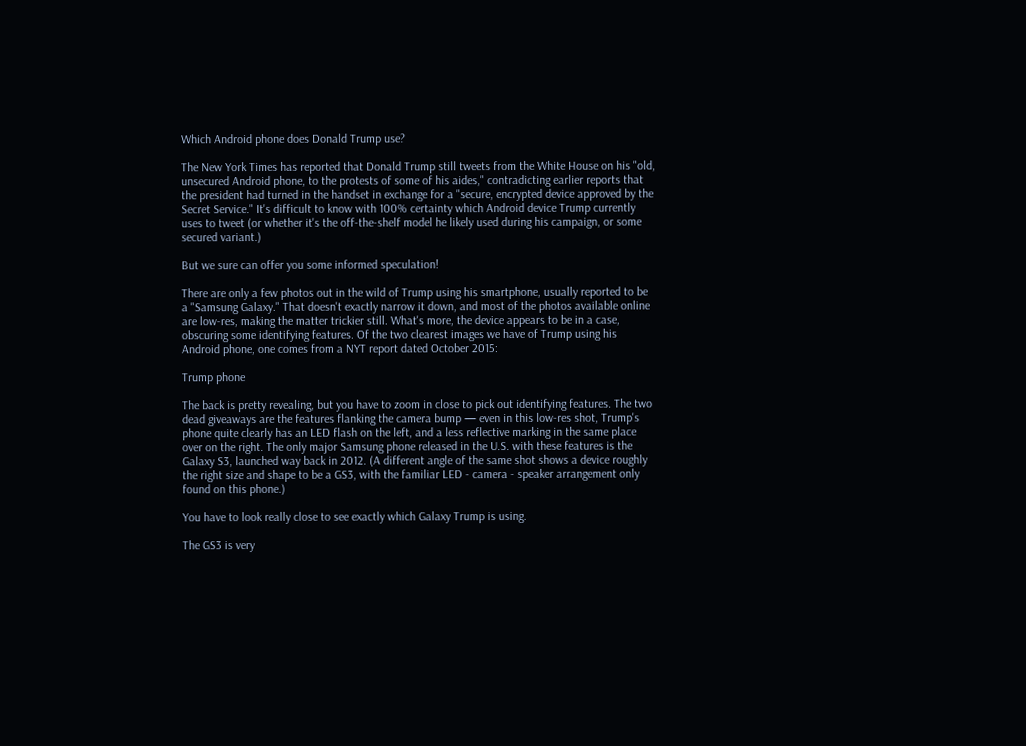Which Android phone does Donald Trump use?

The New York Times has reported that Donald Trump still tweets from the White House on his "old, unsecured Android phone, to the protests of some of his aides," contradicting earlier reports that the president had turned in the handset in exchange for a "secure, encrypted device approved by the Secret Service." It's difficult to know with 100% certainty which Android device Trump currently uses to tweet (or whether it's the off-the-shelf model he likely used during his campaign, or some secured variant.)

But we sure can offer you some informed speculation!

There are only a few photos out in the wild of Trump using his smartphone, usually reported to be a "Samsung Galaxy." That doesn't exactly narrow it down, and most of the photos available online are low-res, making the matter trickier still. What's more, the device appears to be in a case, obscuring some identifying features. Of the two clearest images we have of Trump using his Android phone, one comes from a NYT report dated October 2015:

Trump phone

The back is pretty revealing, but you have to zoom in close to pick out identifying features. The two dead giveaways are the features flanking the camera bump — even in this low-res shot, Trump's phone quite clearly has an LED flash on the left, and a less reflective marking in the same place over on the right. The only major Samsung phone released in the U.S. with these features is the Galaxy S3, launched way back in 2012. (A different angle of the same shot shows a device roughly the right size and shape to be a GS3, with the familiar LED - camera - speaker arrangement only found on this phone.)

You have to look really close to see exactly which Galaxy Trump is using.

The GS3 is very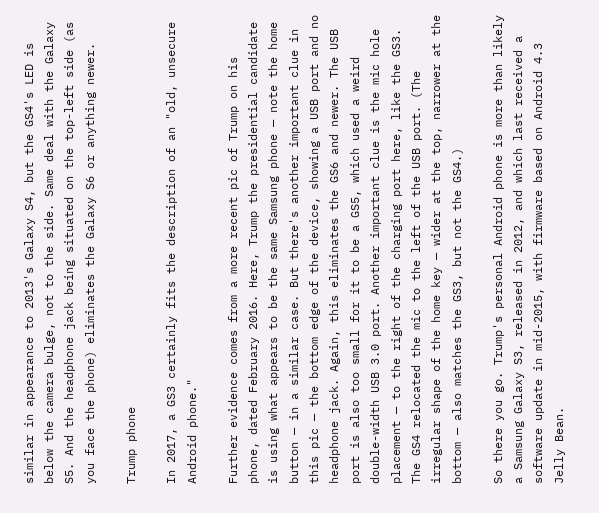similar in appearance to 2013's Galaxy S4, but the GS4's LED is below the camera bulge, not to the side. Same deal with the Galaxy S5. And the headphone jack being situated on the top-left side (as you face the phone) eliminates the Galaxy S6 or anything newer.

Trump phone

In 2017, a GS3 certainly fits the description of an "old, unsecure Android phone."

Further evidence comes from a more recent pic of Trump on his phone, dated February 2016. Here, Trump the presidential candidate is using what appears to be the same Samsung phone — note the home button — in a similar case. But there's another important clue in this pic — the bottom edge of the device, showing a USB port and no headphone jack. Again, this eliminates the GS6 and newer. The USB port is also too small for it to be a GS5, which used a weird double-width USB 3.0 port. Another important clue is the mic hole placement — to the right of the charging port here, like the GS3. The GS4 relocated the mic to the left of the USB port. (The irregular shape of the home key — wider at the top, narrower at the bottom — also matches the GS3, but not the GS4.)

So there you go. Trump's personal Android phone is more than likely a Samsung Galaxy S3, released in 2012, and which last received a software update in mid-2015, with firmware based on Android 4.3 Jelly Bean.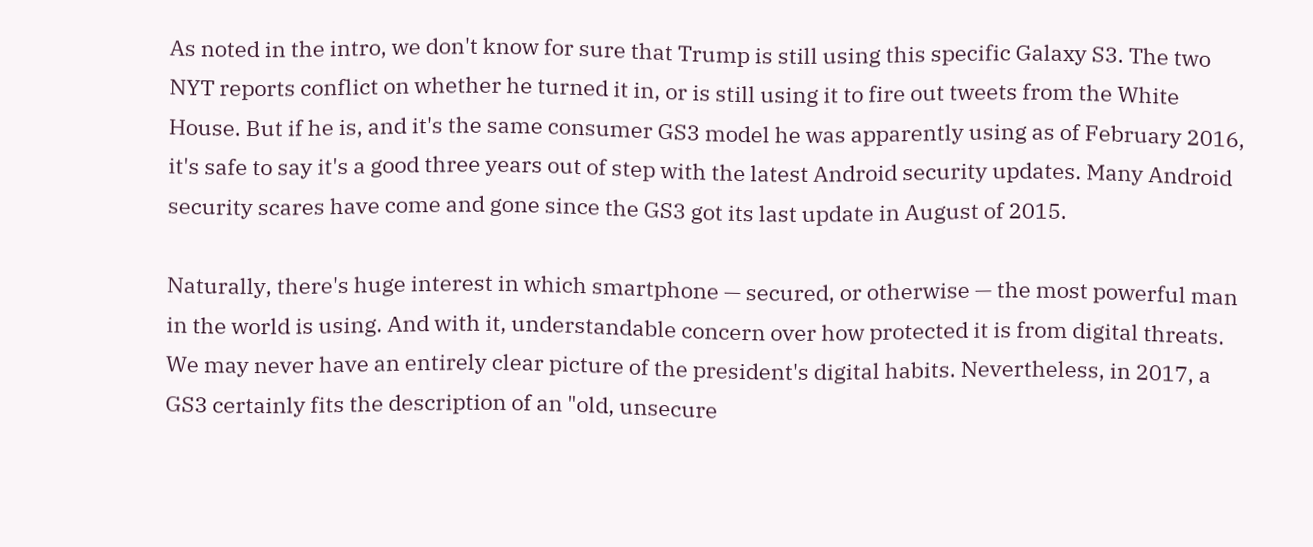As noted in the intro, we don't know for sure that Trump is still using this specific Galaxy S3. The two NYT reports conflict on whether he turned it in, or is still using it to fire out tweets from the White House. But if he is, and it's the same consumer GS3 model he was apparently using as of February 2016, it's safe to say it's a good three years out of step with the latest Android security updates. Many Android security scares have come and gone since the GS3 got its last update in August of 2015.

Naturally, there's huge interest in which smartphone — secured, or otherwise — the most powerful man in the world is using. And with it, understandable concern over how protected it is from digital threats. We may never have an entirely clear picture of the president's digital habits. Nevertheless, in 2017, a GS3 certainly fits the description of an "old, unsecure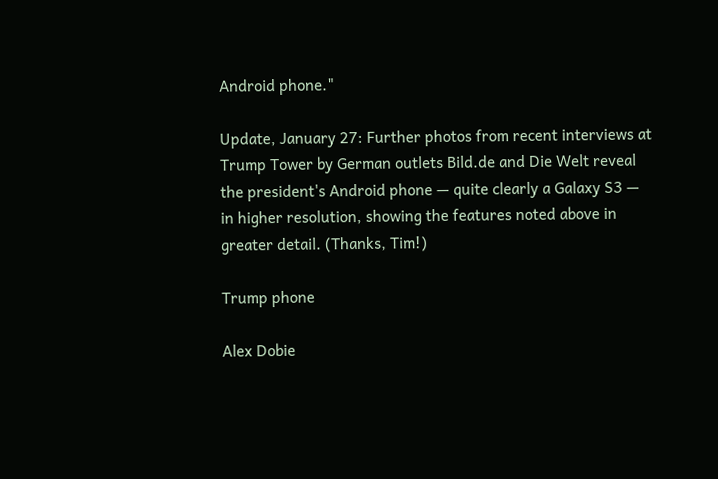Android phone."

Update, January 27: Further photos from recent interviews at Trump Tower by German outlets Bild.de and Die Welt reveal the president's Android phone — quite clearly a Galaxy S3 — in higher resolution, showing the features noted above in greater detail. (Thanks, Tim!)

Trump phone

Alex Dobie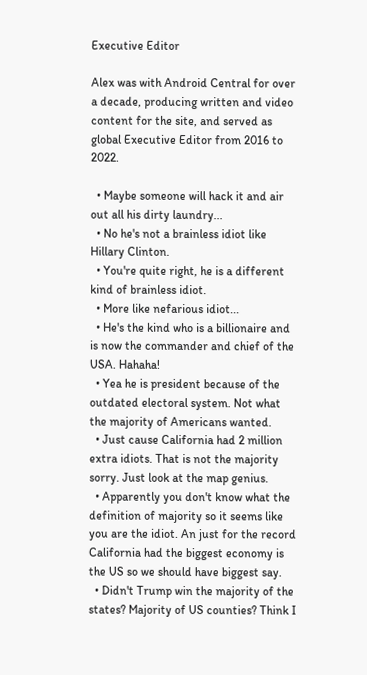Executive Editor

Alex was with Android Central for over a decade, producing written and video content for the site, and served as global Executive Editor from 2016 to 2022.

  • Maybe someone will hack it and air out all his dirty laundry...
  • No he's not a brainless idiot like Hillary Clinton.
  • You're quite right, he is a different kind of brainless idiot.
  • More like nefarious idiot...
  • He's the kind who is a billionaire and is now the commander and chief of the USA. Hahaha!
  • Yea he is president because of the outdated electoral system. Not what the majority of Americans wanted.
  • Just cause California had 2 million extra idiots. That is not the majority sorry. Just look at the map genius.
  • Apparently you don't know what the definition of majority so it seems like you are the idiot. An just for the record California had the biggest economy is the US so we should have biggest say.
  • Didn't Trump win the majority of the states? Majority of US counties? Think I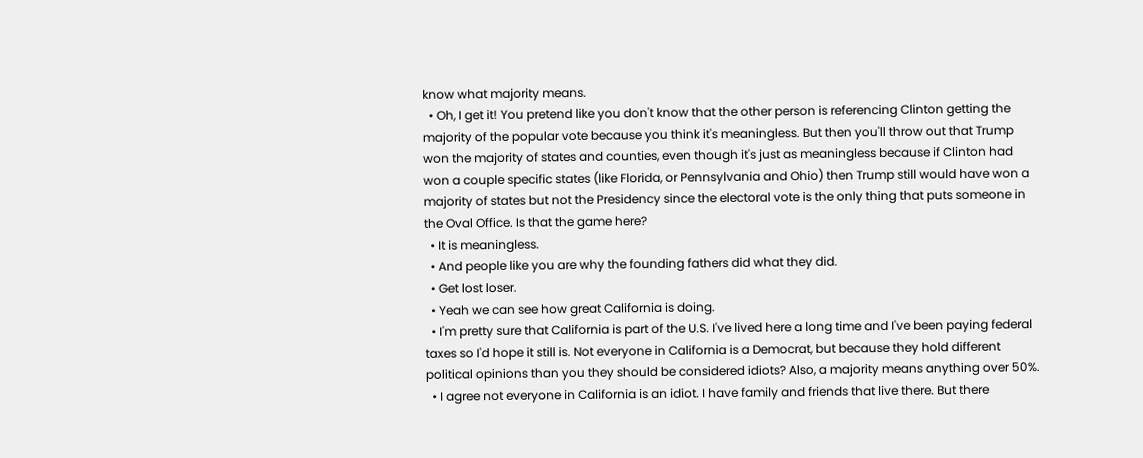know what majority means.
  • Oh, I get it! You pretend like you don't know that the other person is referencing Clinton getting the majority of the popular vote because you think it's meaningless. But then you'll throw out that Trump won the majority of states and counties, even though it's just as meaningless because if Clinton had won a couple specific states (like Florida, or Pennsylvania and Ohio) then Trump still would have won a majority of states but not the Presidency since the electoral vote is the only thing that puts someone in the Oval Office. Is that the game here?
  • It is meaningless.
  • And people like you are why the founding fathers did what they did.
  • Get lost loser.
  • Yeah we can see how great California is doing.
  • I'm pretty sure that California is part of the U.S. I've lived here a long time and I've been paying federal taxes so I'd hope it still is. Not everyone in California is a Democrat, but because they hold different political opinions than you they should be considered idiots? Also, a majority means anything over 50%.
  • I agree not everyone in California is an idiot. I have family and friends that live there. But there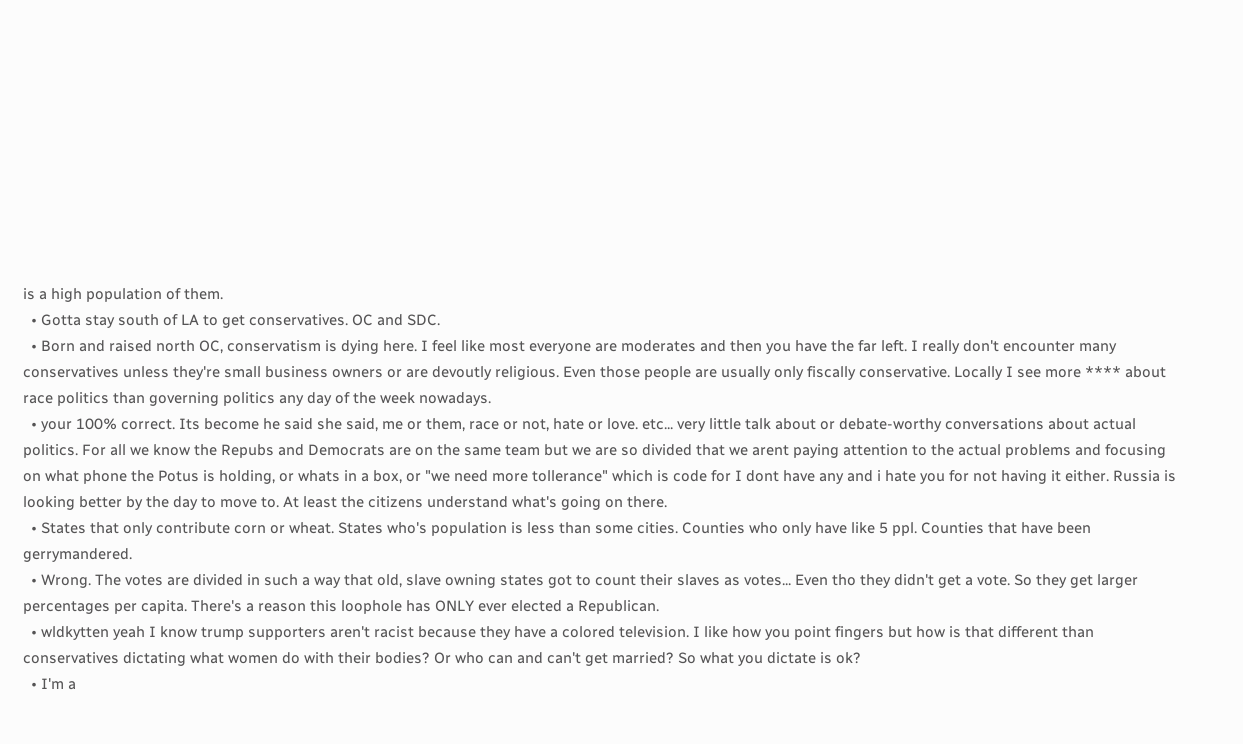is a high population of them.
  • Gotta stay south of LA to get conservatives. OC and SDC.
  • Born and raised north OC, conservatism is dying here. I feel like most everyone are moderates and then you have the far left. I really don't encounter many conservatives unless they're small business owners or are devoutly religious. Even those people are usually only fiscally conservative. Locally I see more **** about race politics than governing politics any day of the week nowadays.
  • your 100% correct. Its become he said she said, me or them, race or not, hate or love. etc... very little talk about or debate-worthy conversations about actual politics. For all we know the Repubs and Democrats are on the same team but we are so divided that we arent paying attention to the actual problems and focusing on what phone the Potus is holding, or whats in a box, or "we need more tollerance" which is code for I dont have any and i hate you for not having it either. Russia is looking better by the day to move to. At least the citizens understand what's going on there.
  • States that only contribute corn or wheat. States who's population is less than some cities. Counties who only have like 5 ppl. Counties that have been gerrymandered.
  • Wrong. The votes are divided in such a way that old, slave owning states got to count their slaves as votes... Even tho they didn't get a vote. So they get larger percentages per capita. There's a reason this loophole has ONLY ever elected a Republican.
  • wldkytten yeah I know trump supporters aren't racist because they have a colored television. I like how you point fingers but how is that different than conservatives dictating what women do with their bodies? Or who can and can't get married? So what you dictate is ok?
  • I'm a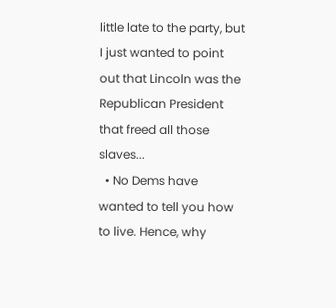little late to the party, but I just wanted to point out that Lincoln was the Republican President that freed all those slaves...
  • No Dems have wanted to tell you how to live. Hence, why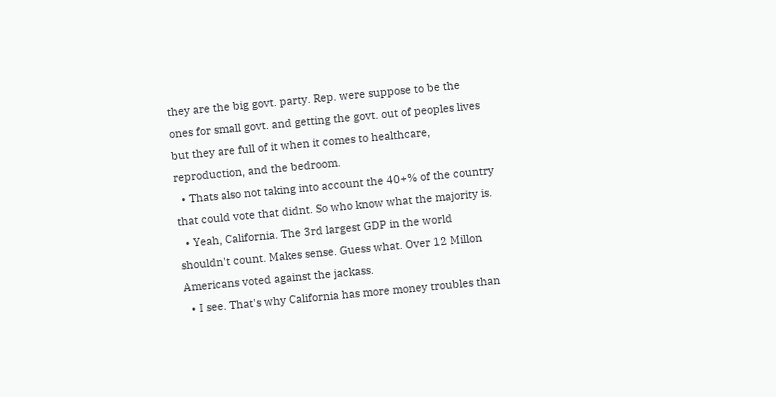they are the big govt. party. Rep. were suppose to be the ones for small govt. and getting the govt. out of peoples lives but they are full of it when it comes to healthcare, reproduction, and the bedroom.
  • Thats also not taking into account the 40+% of the country that could vote that didnt. So who know what the majority is.
  • Yeah, California. The 3rd largest GDP in the world shouldn't count. Makes sense. Guess what. Over 12 Millon Americans voted against the jackass.
  • I see. That's why California has more money troubles than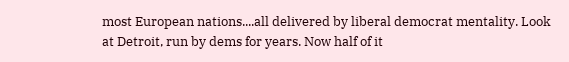most European nations....all delivered by liberal democrat mentality. Look at Detroit, run by dems for years. Now half of it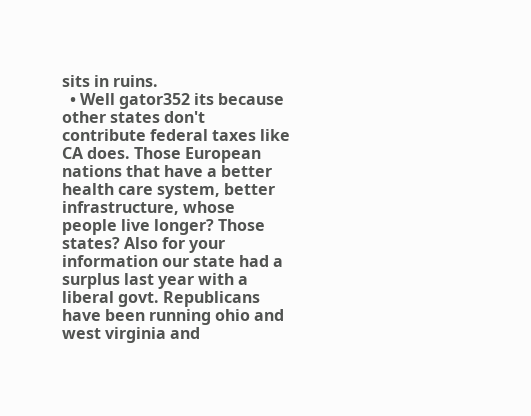sits in ruins.
  • Well gator352 its because other states don't contribute federal taxes like CA does. Those European nations that have a better health care system, better infrastructure, whose people live longer? Those states? Also for your information our state had a surplus last year with a liberal govt. Republicans have been running ohio and west virginia and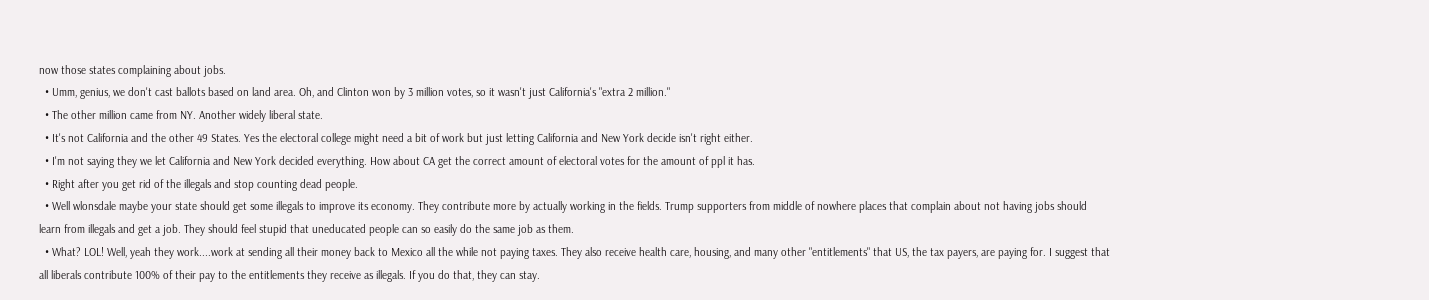now those states complaining about jobs.
  • Umm, genius, we don't cast ballots based on land area. Oh, and Clinton won by 3 million votes, so it wasn't just California's "extra 2 million."
  • The other million came from NY. Another widely liberal state.
  • It's not California and the other 49 States. Yes the electoral college might need a bit of work but just letting California and New York decide isn't right either.
  • I'm not saying they we let California and New York decided everything. How about CA get the correct amount of electoral votes for the amount of ppl it has.
  • Right after you get rid of the illegals and stop counting dead people.
  • Well wlonsdale maybe your state should get some illegals to improve its economy. They contribute more by actually working in the fields. Trump supporters from middle of nowhere places that complain about not having jobs should learn from illegals and get a job. They should feel stupid that uneducated people can so easily do the same job as them.
  • What? LOL! Well, yeah they work....work at sending all their money back to Mexico all the while not paying taxes. They also receive health care, housing, and many other "entitlements" that US, the tax payers, are paying for. I suggest that all liberals contribute 100% of their pay to the entitlements they receive as illegals. If you do that, they can stay.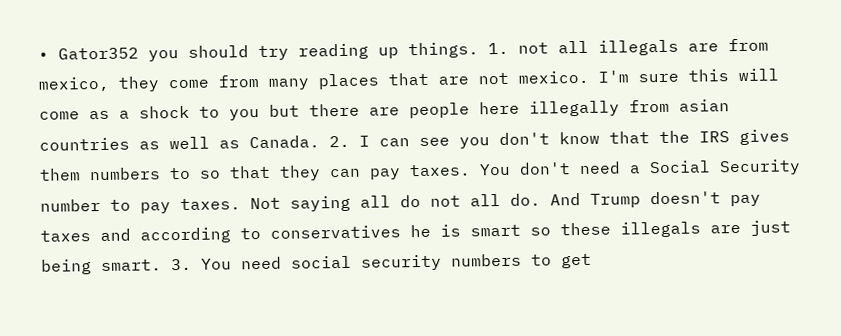• Gator352 you should try reading up things. 1. not all illegals are from mexico, they come from many places that are not mexico. I'm sure this will come as a shock to you but there are people here illegally from asian countries as well as Canada. 2. I can see you don't know that the IRS gives them numbers to so that they can pay taxes. You don't need a Social Security number to pay taxes. Not saying all do not all do. And Trump doesn't pay taxes and according to conservatives he is smart so these illegals are just being smart. 3. You need social security numbers to get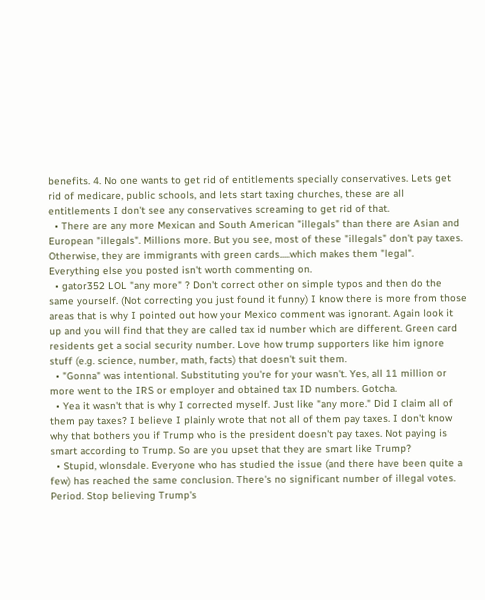benefits. 4. No one wants to get rid of entitlements specially conservatives. Lets get rid of medicare, public schools, and lets start taxing churches, these are all entitlements I don't see any conservatives screaming to get rid of that.
  • There are any more Mexican and South American "illegals" than there are Asian and European "illegals". Millions more. But you see, most of these "illegals" don't pay taxes. Otherwise, they are immigrants with green cards.....which makes them "legal". Everything else you posted isn't worth commenting on.
  • gator352 LOL "any more" ? Don't correct other on simple typos and then do the same yourself. (Not correcting you just found it funny) I know there is more from those areas that is why I pointed out how your Mexico comment was ignorant. Again look it up and you will find that they are called tax id number which are different. Green card residents get a social security number. Love how trump supporters like him ignore stuff (e.g. science, number, math, facts) that doesn't suit them.
  • "Gonna" was intentional. Substituting you're for your wasn't. Yes, all 11 million or more went to the IRS or employer and obtained tax ID numbers. Gotcha.
  • Yea it wasn't that is why I corrected myself. Just like "any more." Did I claim all of them pay taxes? I believe I plainly wrote that not all of them pay taxes. I don't know why that bothers you if Trump who is the president doesn't pay taxes. Not paying is smart according to Trump. So are you upset that they are smart like Trump?
  • Stupid, wlonsdale. Everyone who has studied the issue (and there have been quite a few) has reached the same conclusion. There's no significant number of illegal votes. Period. Stop believing Trump's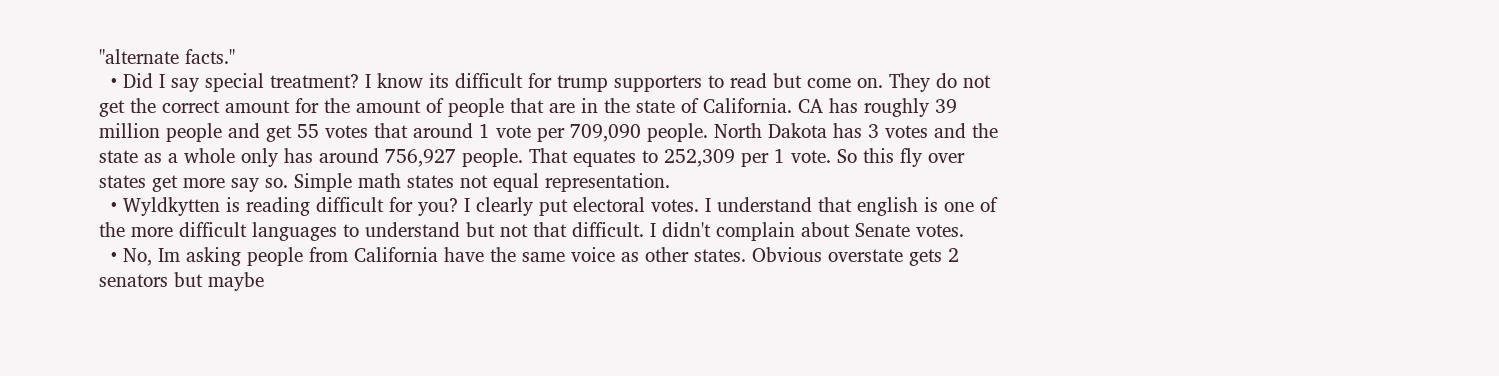"alternate facts."
  • Did I say special treatment? I know its difficult for trump supporters to read but come on. They do not get the correct amount for the amount of people that are in the state of California. CA has roughly 39 million people and get 55 votes that around 1 vote per 709,090 people. North Dakota has 3 votes and the state as a whole only has around 756,927 people. That equates to 252,309 per 1 vote. So this fly over states get more say so. Simple math states not equal representation.
  • Wyldkytten is reading difficult for you? I clearly put electoral votes. I understand that english is one of the more difficult languages to understand but not that difficult. I didn't complain about Senate votes.
  • No, Im asking people from California have the same voice as other states. Obvious overstate gets 2 senators but maybe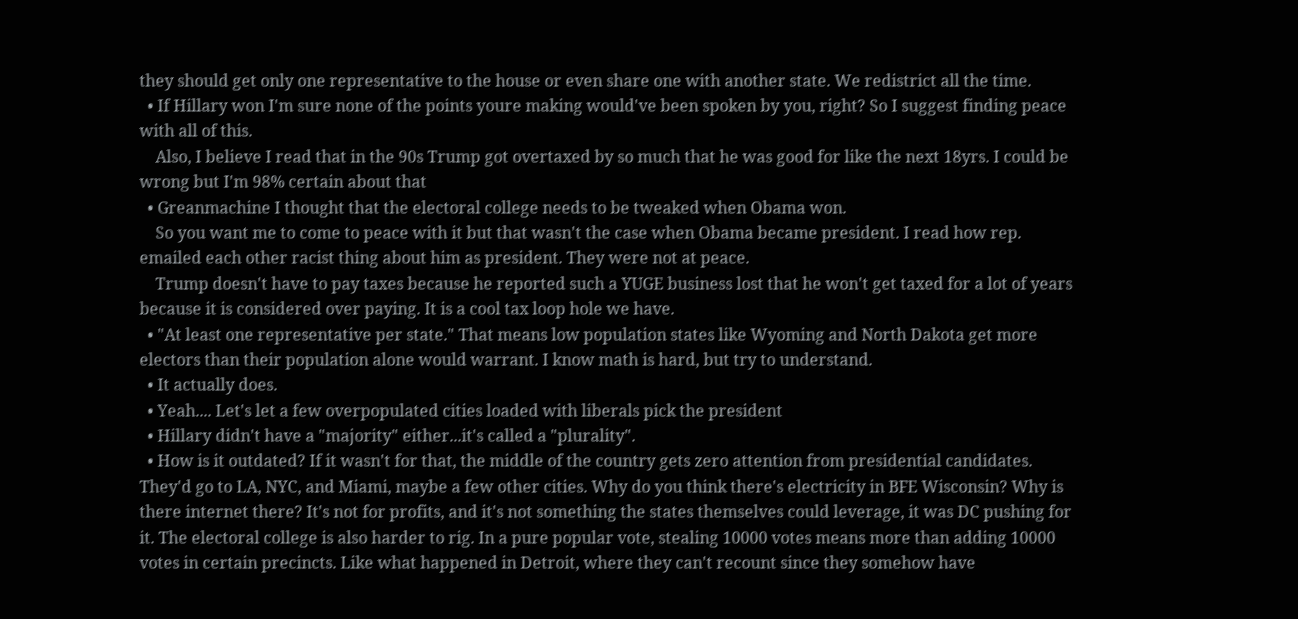they should get only one representative to the house or even share one with another state. We redistrict all the time.
  • If Hillary won I'm sure none of the points youre making would've been spoken by you, right? So I suggest finding peace with all of this.
    Also, I believe I read that in the 90s Trump got overtaxed by so much that he was good for like the next 18yrs. I could be wrong but I'm 98% certain about that
  • Greanmachine I thought that the electoral college needs to be tweaked when Obama won.
    So you want me to come to peace with it but that wasn't the case when Obama became president. I read how rep. emailed each other racist thing about him as president. They were not at peace.
    Trump doesn't have to pay taxes because he reported such a YUGE business lost that he won't get taxed for a lot of years because it is considered over paying. It is a cool tax loop hole we have.
  • "At least one representative per state." That means low population states like Wyoming and North Dakota get more electors than their population alone would warrant. I know math is hard, but try to understand.
  • It actually does.
  • Yeah.... Let's let a few overpopulated cities loaded with liberals pick the president
  • Hillary didn't have a "majority" either...it's called a "plurality".
  • How is it outdated? If it wasn't for that, the middle of the country gets zero attention from presidential candidates. They'd go to LA, NYC, and Miami, maybe a few other cities. Why do you think there's electricity in BFE Wisconsin? Why is there internet there? It's not for profits, and it's not something the states themselves could leverage, it was DC pushing for it. The electoral college is also harder to rig. In a pure popular vote, stealing 10000 votes means more than adding 10000 votes in certain precincts. Like what happened in Detroit, where they can't recount since they somehow have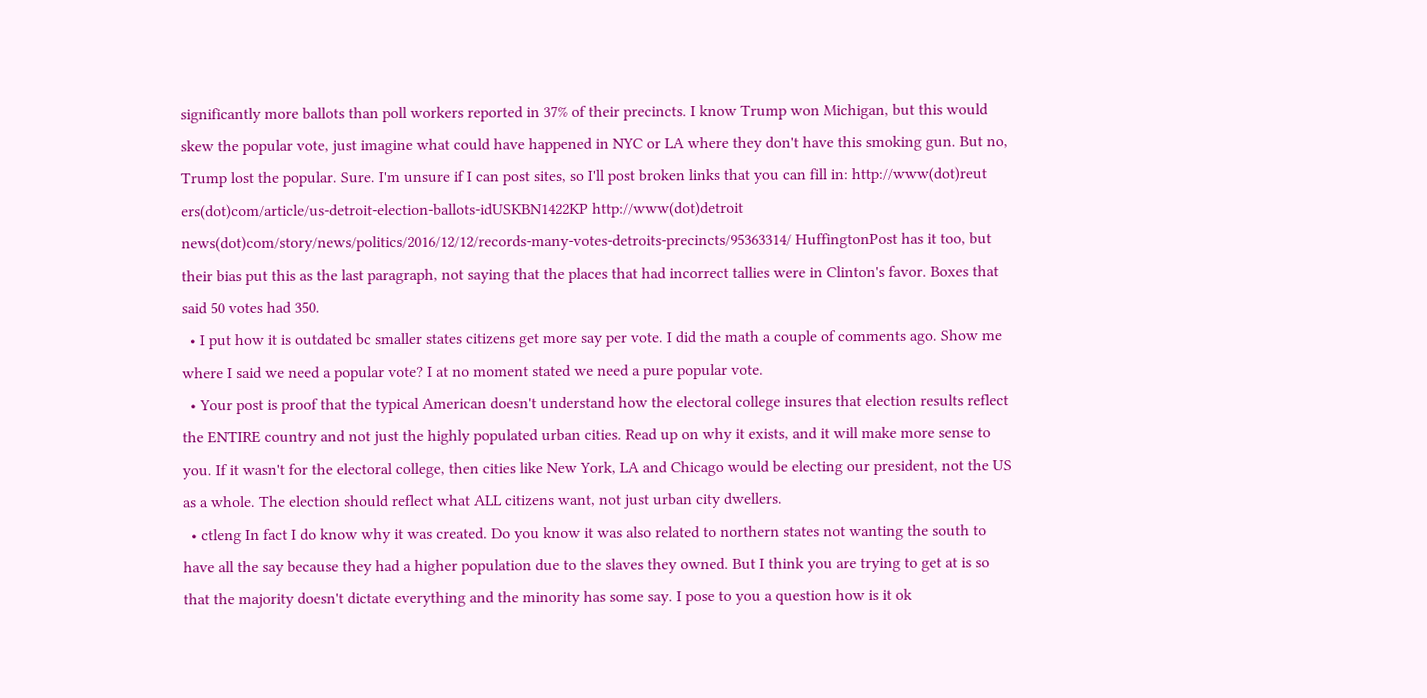significantly more ballots than poll workers reported in 37% of their precincts. I know Trump won Michigan, but this would skew the popular vote, just imagine what could have happened in NYC or LA where they don't have this smoking gun. But no, Trump lost the popular. Sure. I'm unsure if I can post sites, so I'll post broken links that you can fill in: http://www(dot)reut ers(dot)com/article/us-detroit-election-ballots-idUSKBN1422KP http://www(dot)detroit news(dot)com/story/news/politics/2016/12/12/records-many-votes-detroits-precincts/95363314/ HuffingtonPost has it too, but their bias put this as the last paragraph, not saying that the places that had incorrect tallies were in Clinton's favor. Boxes that said 50 votes had 350.
  • I put how it is outdated bc smaller states citizens get more say per vote. I did the math a couple of comments ago. Show me where I said we need a popular vote? I at no moment stated we need a pure popular vote.
  • Your post is proof that the typical American doesn't understand how the electoral college insures that election results reflect the ENTIRE country and not just the highly populated urban cities. Read up on why it exists, and it will make more sense to you. If it wasn't for the electoral college, then cities like New York, LA and Chicago would be electing our president, not the US as a whole. The election should reflect what ALL citizens want, not just urban city dwellers.
  • ctleng In fact I do know why it was created. Do you know it was also related to northern states not wanting the south to have all the say because they had a higher population due to the slaves they owned. But I think you are trying to get at is so that the majority doesn't dictate everything and the minority has some say. I pose to you a question how is it ok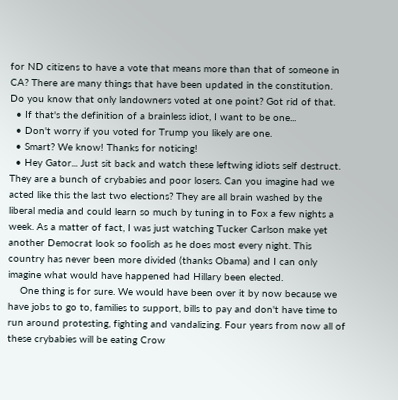for ND citizens to have a vote that means more than that of someone in CA? There are many things that have been updated in the constitution. Do you know that only landowners voted at one point? Got rid of that.
  • If that's the definition of a brainless idiot, I want to be one...
  • Don't worry if you voted for Trump you likely are one.
  • Smart? We know! Thanks for noticing!
  • Hey Gator... Just sit back and watch these leftwing idiots self destruct. They are a bunch of crybabies and poor losers. Can you imagine had we acted like this the last two elections? They are all brain washed by the liberal media and could learn so much by tuning in to Fox a few nights a week. As a matter of fact, I was just watching Tucker Carlson make yet another Democrat look so foolish as he does most every night. This country has never been more divided (thanks Obama) and I can only imagine what would have happened had Hillary been elected.
    One thing is for sure. We would have been over it by now because we have jobs to go to, families to support, bills to pay and don't have time to run around protesting, fighting and vandalizing. Four years from now all of these crybabies will be eating Crow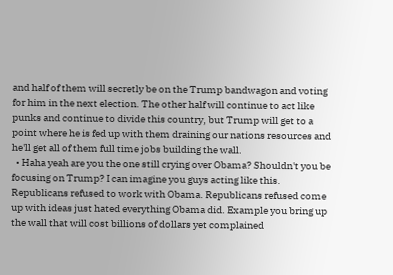and half of them will secretly be on the Trump bandwagon and voting for him in the next election. The other half will continue to act like punks and continue to divide this country, but Trump will get to a point where he is fed up with them draining our nations resources and he'll get all of them full time jobs building the wall.
  • Haha yeah are you the one still crying over Obama? Shouldn't you be focusing on Trump? I can imagine you guys acting like this. Republicans refused to work with Obama. Republicans refused come up with ideas just hated everything Obama did. Example you bring up the wall that will cost billions of dollars yet complained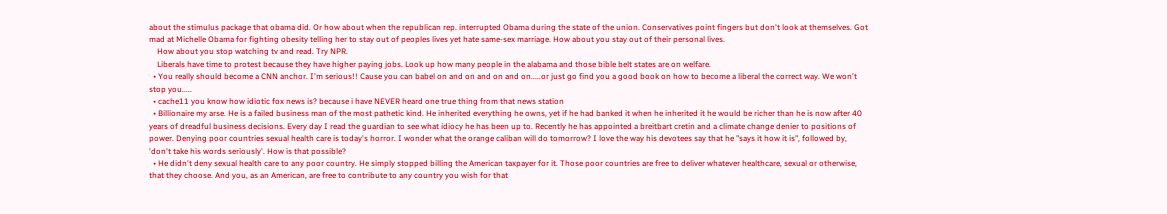about the stimulus package that obama did. Or how about when the republican rep. interrupted Obama during the state of the union. Conservatives point fingers but don't look at themselves. Got mad at Michelle Obama for fighting obesity telling her to stay out of peoples lives yet hate same-sex marriage. How about you stay out of their personal lives.
    How about you stop watching tv and read. Try NPR.
    Liberals have time to protest because they have higher paying jobs. Look up how many people in the alabama and those bible belt states are on welfare.
  • You really should become a CNN anchor. I'm serious!! Cause you can babel on and on and on and on.....or just go find you a good book on how to become a liberal the correct way. We won't stop you.....
  • cache11 you know how idiotic fox news is? because i have NEVER heard one true thing from that news station
  • Billionaire my arse. He is a failed business man of the most pathetic kind. He inherited everything he owns, yet if he had banked it when he inherited it he would be richer than he is now after 40 years of dreadful business decisions. Every day I read the guardian to see what idiocy he has been up to. Recently he has appointed a breitbart cretin and a climate change denier to positions of power. Denying poor countries sexual health care is today's horror. I wonder what the orange caliban will do tomorrow? I love the way his devotees say that he "says it how it is", followed by, 'don't take his words seriously'. How is that possible?
  • He didn't deny sexual health care to any poor country. He simply stopped billing the American taxpayer for it. Those poor countries are free to deliver whatever healthcare, sexual or otherwise, that they choose. And you, as an American, are free to contribute to any country you wish for that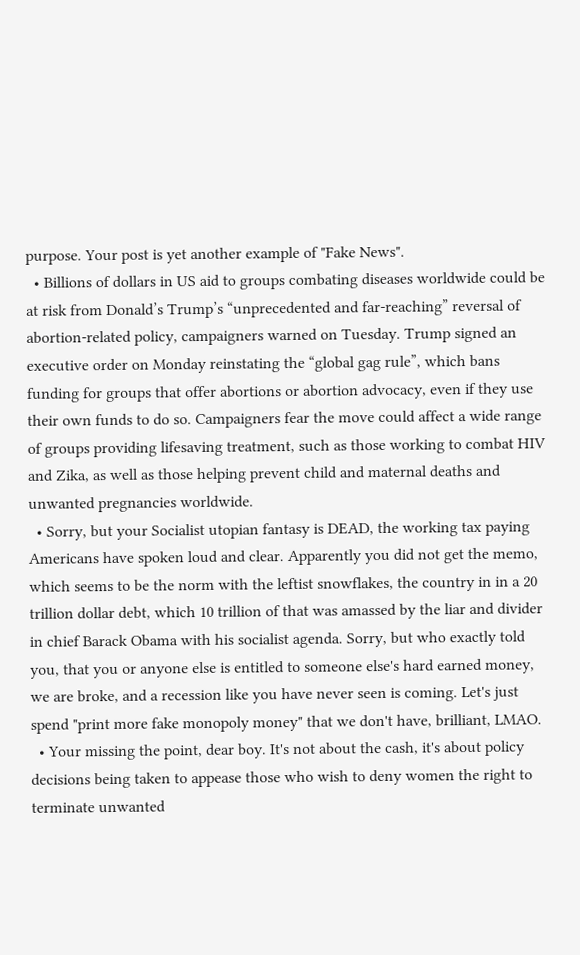purpose. Your post is yet another example of "Fake News".
  • Billions of dollars in US aid to groups combating diseases worldwide could be at risk from Donald’s Trump’s “unprecedented and far-reaching” reversal of abortion-related policy, campaigners warned on Tuesday. Trump signed an executive order on Monday reinstating the “global gag rule”, which bans funding for groups that offer abortions or abortion advocacy, even if they use their own funds to do so. Campaigners fear the move could affect a wide range of groups providing lifesaving treatment, such as those working to combat HIV and Zika, as well as those helping prevent child and maternal deaths and unwanted pregnancies worldwide.
  • Sorry, but your Socialist utopian fantasy is DEAD, the working tax paying Americans have spoken loud and clear. Apparently you did not get the memo, which seems to be the norm with the leftist snowflakes, the country in in a 20 trillion dollar debt, which 10 trillion of that was amassed by the liar and divider in chief Barack Obama with his socialist agenda. Sorry, but who exactly told you, that you or anyone else is entitled to someone else's hard earned money, we are broke, and a recession like you have never seen is coming. Let's just spend "print more fake monopoly money" that we don't have, brilliant, LMAO.
  • Your missing the point, dear boy. It's not about the cash, it's about policy decisions being taken to appease those who wish to deny women the right to terminate unwanted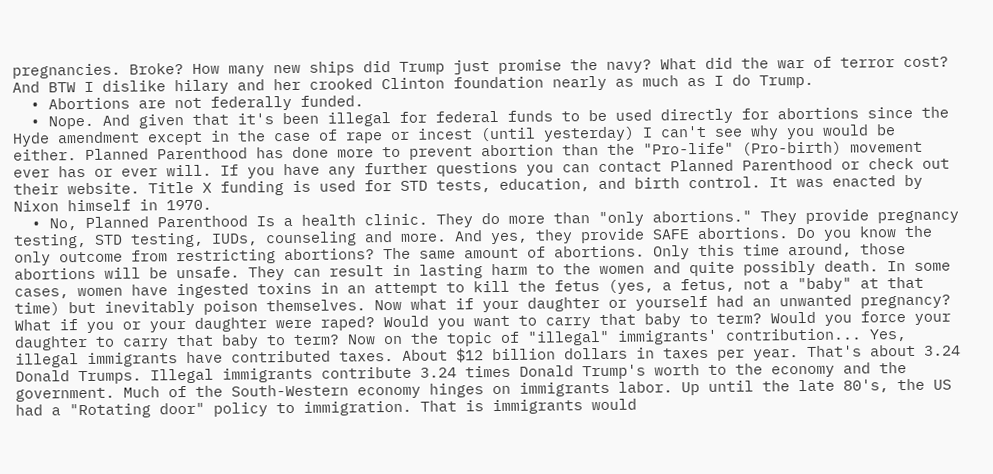pregnancies. Broke? How many new ships did Trump just promise the navy? What did the war of terror cost? And BTW I dislike hilary and her crooked Clinton foundation nearly as much as I do Trump.
  • Abortions are not federally funded.
  • Nope. And given that it's been illegal for federal funds to be used directly for abortions since the Hyde amendment except in the case of rape or incest (until yesterday) I can't see why you would be either. Planned Parenthood has done more to prevent abortion than the "Pro-life" (Pro-birth) movement ever has or ever will. If you have any further questions you can contact Planned Parenthood or check out their website. Title X funding is used for STD tests, education, and birth control. It was enacted by Nixon himself in 1970.
  • No, Planned Parenthood Is a health clinic. They do more than "only abortions." They provide pregnancy testing, STD testing, IUDs, counseling and more. And yes, they provide SAFE abortions. Do you know the only outcome from restricting abortions? The same amount of abortions. Only this time around, those abortions will be unsafe. They can result in lasting harm to the women and quite possibly death. In some cases, women have ingested toxins in an attempt to kill the fetus (yes, a fetus, not a "baby" at that time) but inevitably poison themselves. Now what if your daughter or yourself had an unwanted pregnancy? What if you or your daughter were raped? Would you want to carry that baby to term? Would you force your daughter to carry that baby to term? Now on the topic of "illegal" immigrants' contribution... Yes, illegal immigrants have contributed taxes. About $12 billion dollars in taxes per year. That's about 3.24 Donald Trumps. Illegal immigrants contribute 3.24 times Donald Trump's worth to the economy and the government. Much of the South-Western economy hinges on immigrants labor. Up until the late 80's, the US had a "Rotating door" policy to immigration. That is immigrants would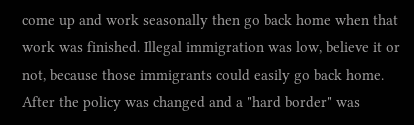come up and work seasonally then go back home when that work was finished. Illegal immigration was low, believe it or not, because those immigrants could easily go back home. After the policy was changed and a "hard border" was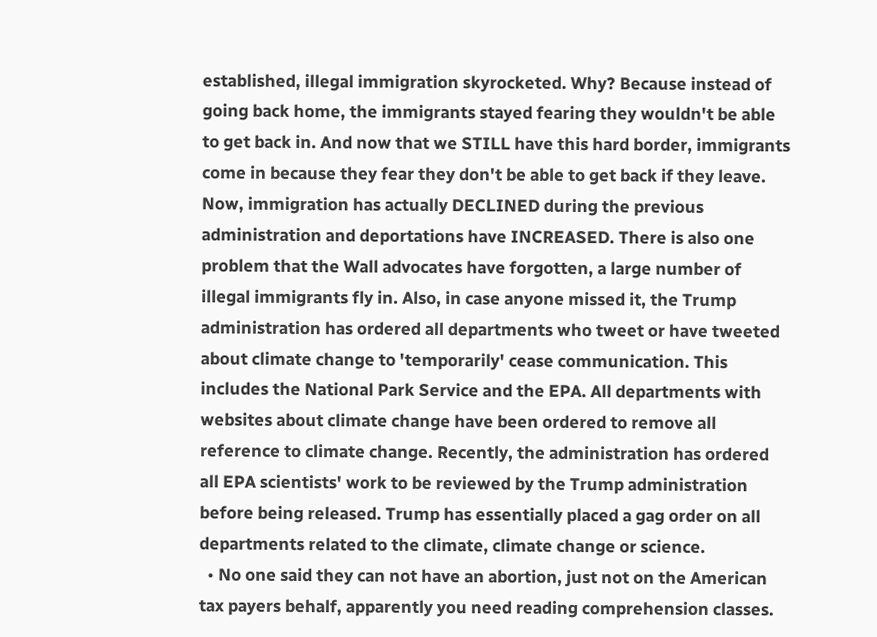established, illegal immigration skyrocketed. Why? Because instead of going back home, the immigrants stayed fearing they wouldn't be able to get back in. And now that we STILL have this hard border, immigrants come in because they fear they don't be able to get back if they leave. Now, immigration has actually DECLINED during the previous administration and deportations have INCREASED. There is also one problem that the Wall advocates have forgotten, a large number of illegal immigrants fly in. Also, in case anyone missed it, the Trump administration has ordered all departments who tweet or have tweeted about climate change to 'temporarily' cease communication. This includes the National Park Service and the EPA. All departments with websites about climate change have been ordered to remove all reference to climate change. Recently, the administration has ordered all EPA scientists' work to be reviewed by the Trump administration before being released. Trump has essentially placed a gag order on all departments related to the climate, climate change or science.
  • No one said they can not have an abortion, just not on the American tax payers behalf, apparently you need reading comprehension classes.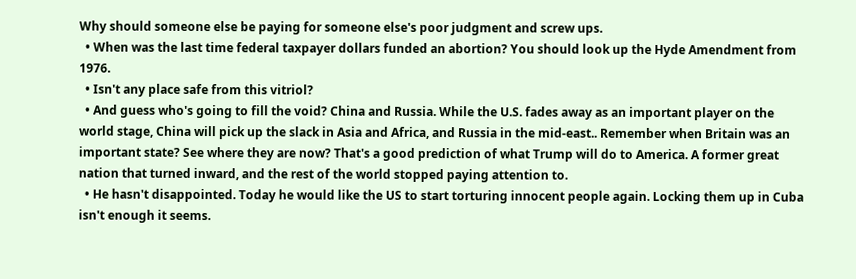Why should someone else be paying for someone else's poor judgment and screw ups.
  • When was the last time federal taxpayer dollars funded an abortion? You should look up the Hyde Amendment from 1976.
  • Isn't any place safe from this vitriol?
  • And guess who's going to fill the void? China and Russia. While the U.S. fades away as an important player on the world stage, China will pick up the slack in Asia and Africa, and Russia in the mid-east.. Remember when Britain was an important state? See where they are now? That's a good prediction of what Trump will do to America. A former great nation that turned inward, and the rest of the world stopped paying attention to.
  • He hasn't disappointed. Today he would like the US to start torturing innocent people again. Locking them up in Cuba isn't enough it seems.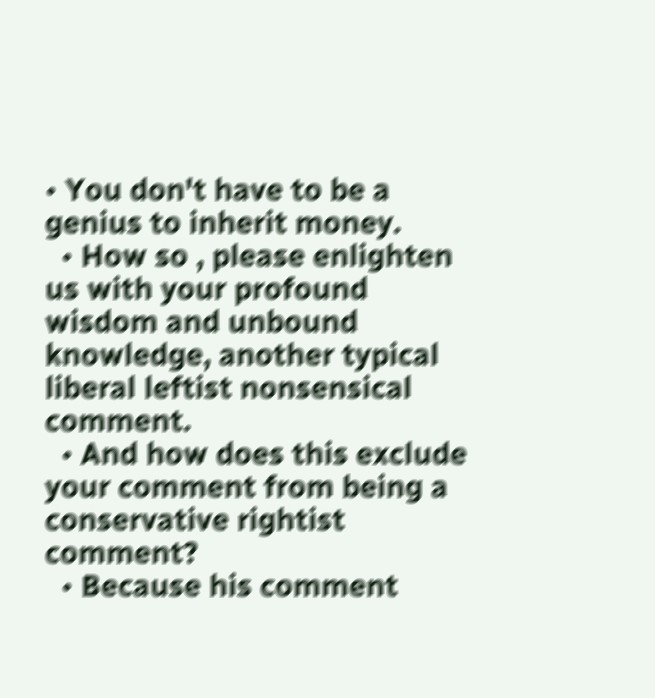• You don't have to be a genius to inherit money.
  • How so , please enlighten us with your profound wisdom and unbound knowledge, another typical liberal leftist nonsensical comment.
  • And how does this exclude your comment from being a conservative rightist comment?
  • Because his comment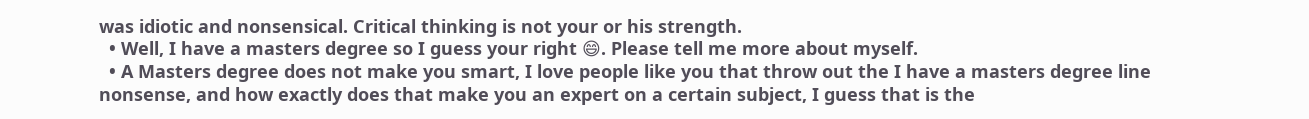was idiotic and nonsensical. Critical thinking is not your or his strength.
  • Well, I have a masters degree so I guess your right 😄. Please tell me more about myself.
  • A Masters degree does not make you smart, I love people like you that throw out the I have a masters degree line nonsense, and how exactly does that make you an expert on a certain subject, I guess that is the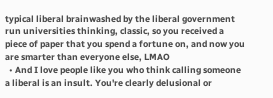typical liberal brainwashed by the liberal government run universities thinking, classic, so you received a piece of paper that you spend a fortune on, and now you are smarter than everyone else, LMAO
  • And I love people like you who think calling someone a liberal is an insult. You're clearly delusional or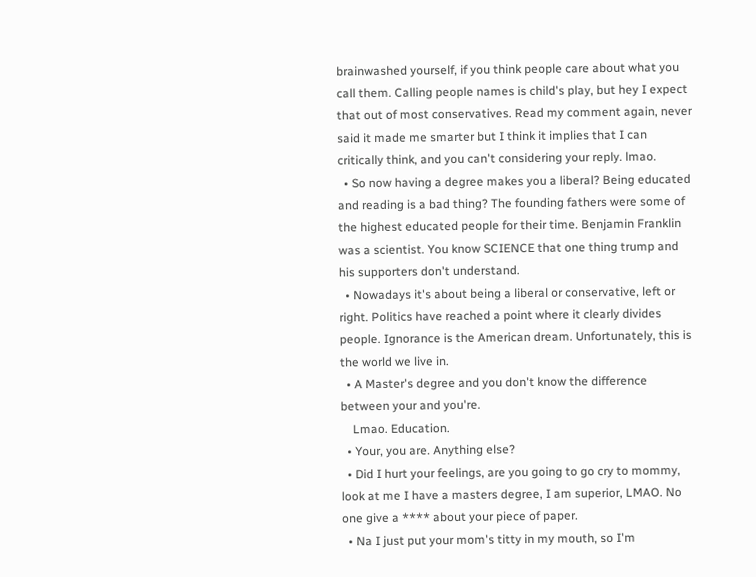brainwashed yourself, if you think people care about what you call them. Calling people names is child's play, but hey I expect that out of most conservatives. Read my comment again, never said it made me smarter but I think it implies that I can critically think, and you can't considering your reply. lmao.
  • So now having a degree makes you a liberal? Being educated and reading is a bad thing? The founding fathers were some of the highest educated people for their time. Benjamin Franklin was a scientist. You know SCIENCE that one thing trump and his supporters don't understand.
  • Nowadays it's about being a liberal or conservative, left or right. Politics have reached a point where it clearly divides people. Ignorance is the American dream. Unfortunately, this is the world we live in.
  • A Master's degree and you don't know the difference between your and you're.
    Lmao. Education.
  • Your, you are. Anything else?
  • Did I hurt your feelings, are you going to go cry to mommy, look at me I have a masters degree, I am superior, LMAO. No one give a **** about your piece of paper.
  • Na I just put your mom's titty in my mouth, so I'm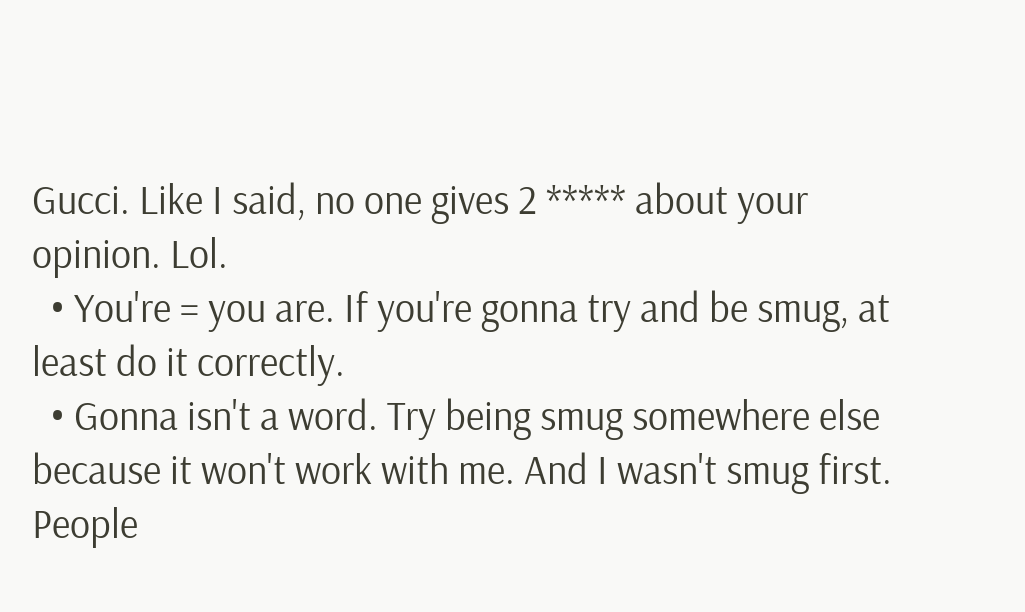Gucci. Like I said, no one gives 2 ***** about your opinion. Lol.
  • You're = you are. If you're gonna try and be smug, at least do it correctly.
  • Gonna isn't a word. Try being smug somewhere else because it won't work with me. And I wasn't smug first. People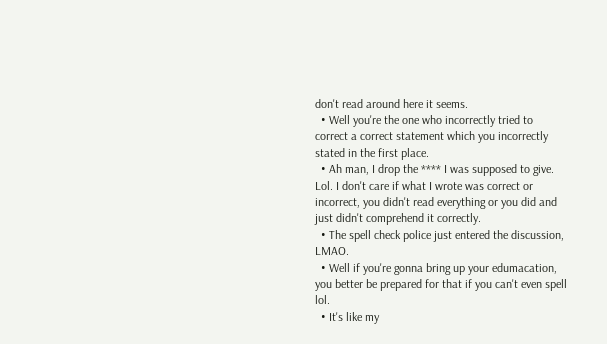don't read around here it seems.
  • Well you're the one who incorrectly tried to correct a correct statement which you incorrectly stated in the first place.
  • Ah man, I drop the **** I was supposed to give. Lol. I don't care if what I wrote was correct or incorrect, you didn't read everything or you did and just didn't comprehend it correctly.
  • The spell check police just entered the discussion, LMAO.
  • Well if you're gonna bring up your edumacation, you better be prepared for that if you can't even spell lol.
  • It's like my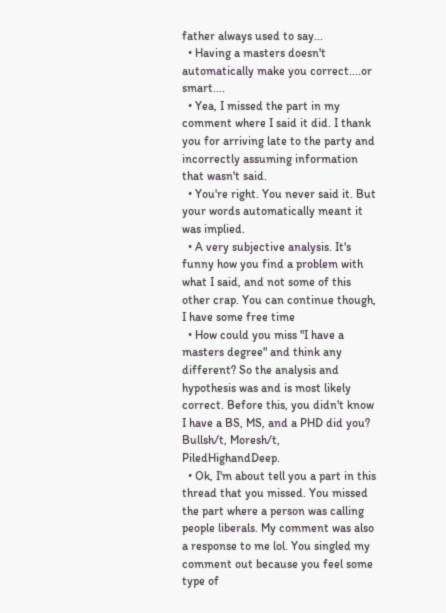father always used to say...
  • Having a masters doesn't automatically make you correct....or smart....
  • Yea, I missed the part in my comment where I said it did. I thank you for arriving late to the party and incorrectly assuming information that wasn't said.
  • You're right. You never said it. But your words automatically meant it was implied.
  • A very subjective analysis. It's funny how you find a problem with what I said, and not some of this other crap. You can continue though, I have some free time
  • How could you miss "I have a masters degree" and think any different? So the analysis and hypothesis was and is most likely correct. Before this, you didn't know I have a BS, MS, and a PHD did you? Bullsh/t, Moresh/t, PiledHighandDeep.
  • Ok, I'm about tell you a part in this thread that you missed. You missed the part where a person was calling people liberals. My comment was also a response to me lol. You singled my comment out because you feel some type of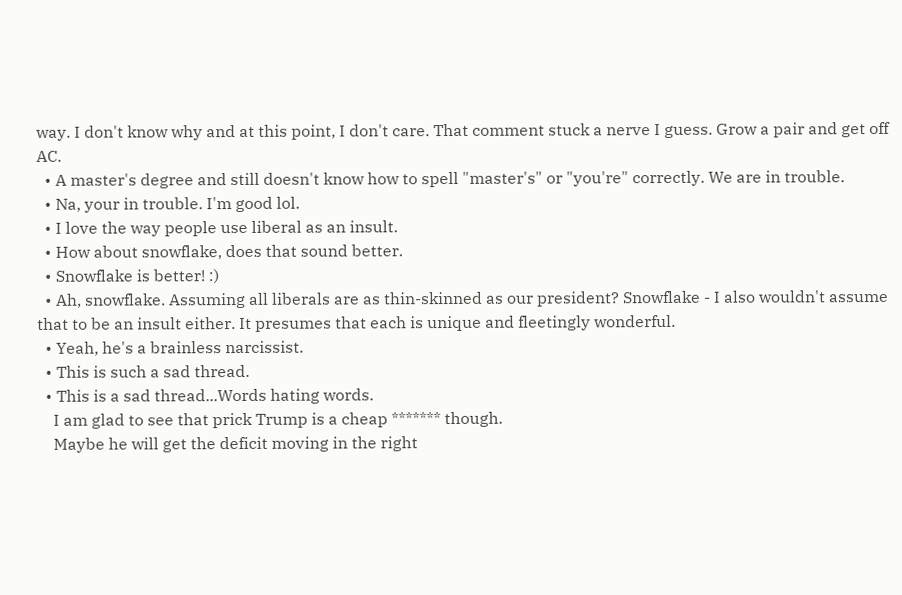way. I don't know why and at this point, I don't care. That comment stuck a nerve I guess. Grow a pair and get off AC.
  • A master's degree and still doesn't know how to spell "master's" or "you're" correctly. We are in trouble.
  • Na, your in trouble. I'm good lol.
  • I love the way people use liberal as an insult.
  • How about snowflake, does that sound better.
  • Snowflake is better! :)
  • Ah, snowflake. Assuming all liberals are as thin-skinned as our president? Snowflake - I also wouldn't assume that to be an insult either. It presumes that each is unique and fleetingly wonderful.
  • Yeah, he's a brainless narcissist.
  • This is such a sad thread.
  • This is a sad thread...Words hating words.
    I am glad to see that prick Trump is a cheap ******* though.
    Maybe he will get the deficit moving in the right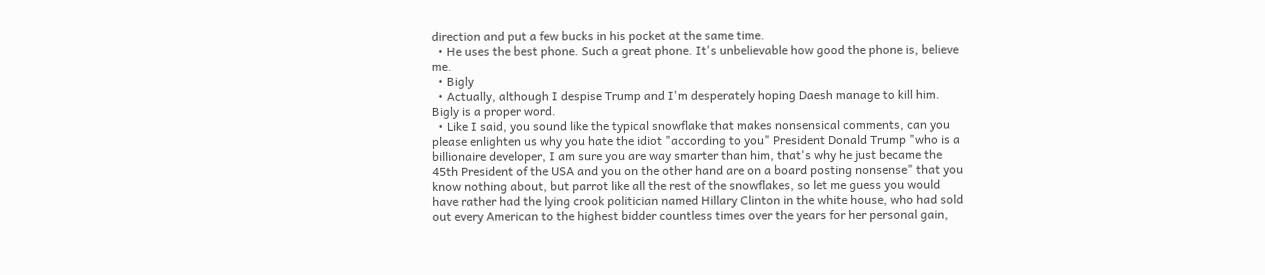direction and put a few bucks in his pocket at the same time.
  • He uses the best phone. Such a great phone. It's unbelievable how good the phone is, believe me.
  • Bigly
  • Actually, although I despise Trump and I'm desperately hoping Daesh manage to kill him. Bigly is a proper word.
  • Like I said, you sound like the typical snowflake that makes nonsensical comments, can you please enlighten us why you hate the idiot "according to you" President Donald Trump "who is a billionaire developer, I am sure you are way smarter than him, that's why he just became the 45th President of the USA and you on the other hand are on a board posting nonsense" that you know nothing about, but parrot like all the rest of the snowflakes, so let me guess you would have rather had the lying crook politician named Hillary Clinton in the white house, who had sold out every American to the highest bidder countless times over the years for her personal gain,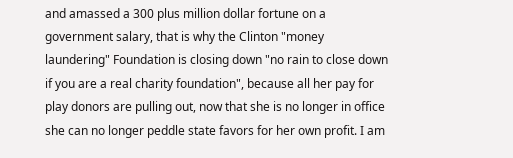and amassed a 300 plus million dollar fortune on a government salary, that is why the Clinton "money laundering" Foundation is closing down "no rain to close down if you are a real charity foundation", because all her pay for play donors are pulling out, now that she is no longer in office she can no longer peddle state favors for her own profit. I am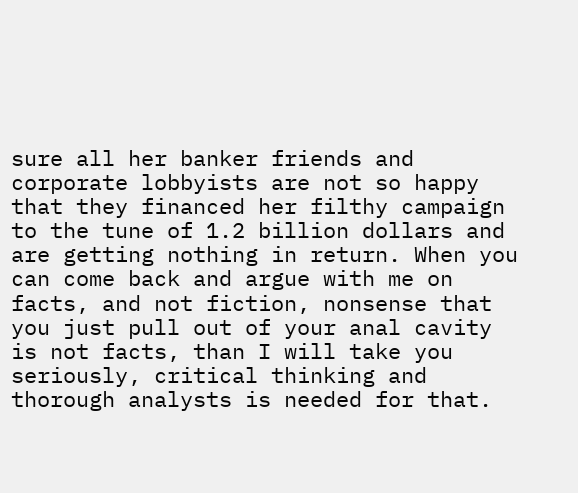sure all her banker friends and corporate lobbyists are not so happy that they financed her filthy campaign to the tune of 1.2 billion dollars and are getting nothing in return. When you can come back and argue with me on facts, and not fiction, nonsense that you just pull out of your anal cavity is not facts, than I will take you seriously, critical thinking and thorough analysts is needed for that.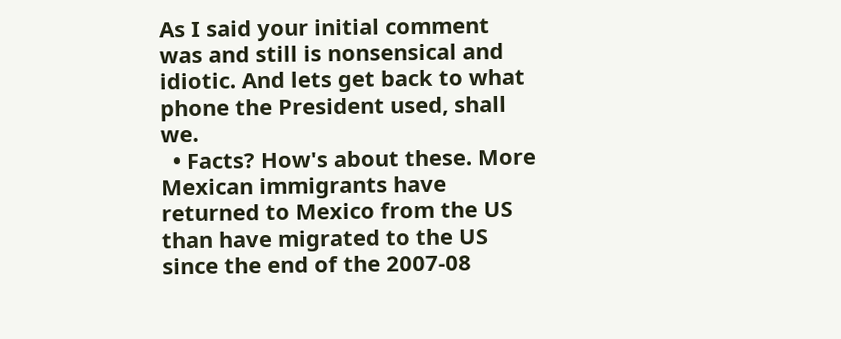As I said your initial comment was and still is nonsensical and idiotic. And lets get back to what phone the President used, shall we.
  • Facts? How's about these. More Mexican immigrants have returned to Mexico from the US than have migrated to the US since the end of the 2007-08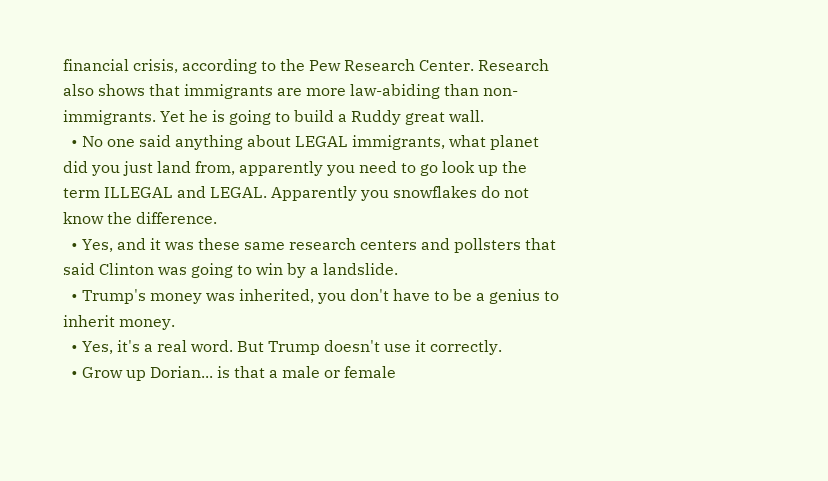financial crisis, according to the Pew Research Center. Research also shows that immigrants are more law-abiding than non-immigrants. Yet he is going to build a Ruddy great wall.
  • No one said anything about LEGAL immigrants, what planet did you just land from, apparently you need to go look up the term ILLEGAL and LEGAL. Apparently you snowflakes do not know the difference.
  • Yes, and it was these same research centers and pollsters that said Clinton was going to win by a landslide.
  • Trump's money was inherited, you don't have to be a genius to inherit money.
  • Yes, it's a real word. But Trump doesn't use it correctly.
  • Grow up Dorian... is that a male or female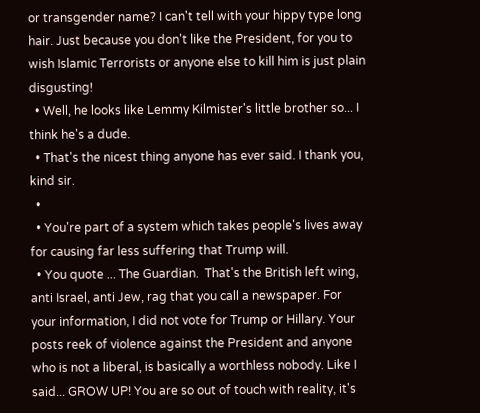or transgender name? I can't tell with your hippy type long hair. Just because you don't like the President, for you to wish Islamic Terrorists or anyone else to kill him is just plain disgusting!
  • Well, he looks like Lemmy Kilmister's little brother so... I think he's a dude.
  • That's the nicest thing anyone has ever said. I thank you, kind sir.
  •
  • You're part of a system which takes people's lives away for causing far less suffering that Trump will.
  • You quote ... The Guardian.  That's the British left wing, anti Israel, anti Jew, rag that you call a newspaper. For your information, I did not vote for Trump or Hillary. Your posts reek of violence against the President and anyone who is not a liberal, is basically a worthless nobody. Like I said... GROW UP! You are so out of touch with reality, it's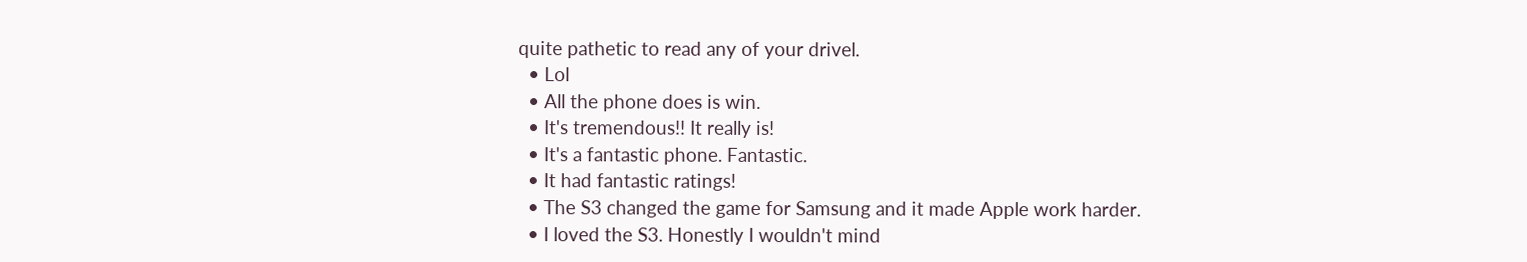quite pathetic to read any of your drivel.
  • Lol
  • All the phone does is win.
  • It's tremendous!! It really is!
  • It's a fantastic phone. Fantastic.
  • It had fantastic ratings!
  • The S3 changed the game for Samsung and it made Apple work harder.
  • I loved the S3. Honestly I wouldn't mind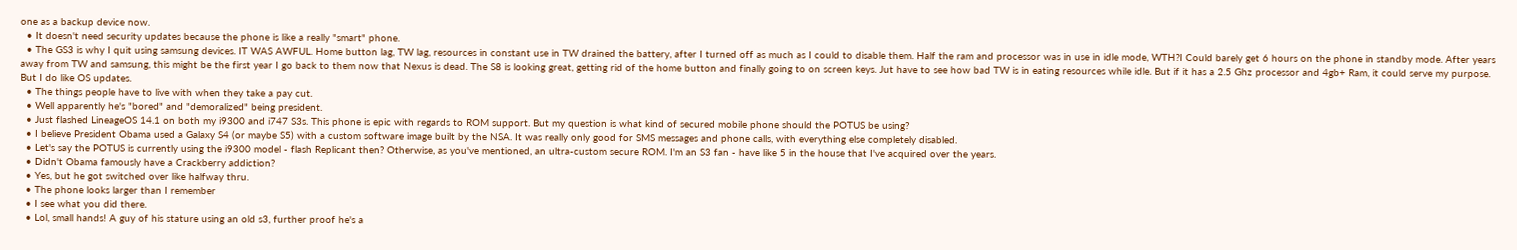one as a backup device now.
  • It doesn't need security updates because the phone is like a really "smart" phone.
  • The GS3 is why I quit using samsung devices. IT WAS AWFUL. Home button lag, TW lag, resources in constant use in TW drained the battery, after I turned off as much as I could to disable them. Half the ram and processor was in use in idle mode, WTH?I Could barely get 6 hours on the phone in standby mode. After years away from TW and samsung, this might be the first year I go back to them now that Nexus is dead. The S8 is looking great, getting rid of the home button and finally going to on screen keys. Jut have to see how bad TW is in eating resources while idle. But if it has a 2.5 Ghz processor and 4gb+ Ram, it could serve my purpose. But I do like OS updates.
  • The things people have to live with when they take a pay cut.
  • Well apparently he's "bored" and "demoralized" being president.
  • Just flashed LineageOS 14.1 on both my i9300 and i747 S3s. This phone is epic with regards to ROM support. But my question is what kind of secured mobile phone should the POTUS be using?
  • I believe President Obama used a Galaxy S4 (or maybe S5) with a custom software image built by the NSA. It was really only good for SMS messages and phone calls, with everything else completely disabled.
  • Let's say the POTUS is currently using the i9300 model - flash Replicant then? Otherwise, as you've mentioned, an ultra-custom secure ROM. I'm an S3 fan - have like 5 in the house that I've acquired over the years.
  • Didn't Obama famously have a Crackberry addiction?
  • Yes, but he got switched over like halfway thru.
  • The phone looks larger than I remember
  • I see what you did there.
  • Lol, small hands! A guy of his stature using an old s3, further proof he's a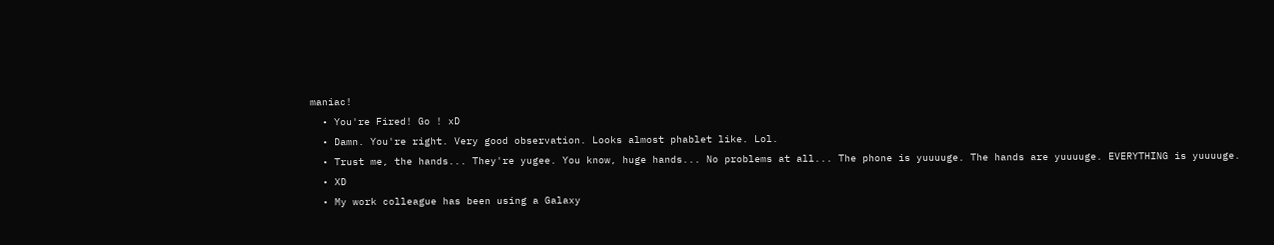maniac!
  • You're Fired! Go ! xD
  • Damn. You're right. Very good observation. Looks almost phablet like. Lol.
  • Trust me, the hands... They're yugee. You know, huge hands... No problems at all... The phone is yuuuuge. The hands are yuuuuge. EVERYTHING is yuuuuge.
  • XD
  • My work colleague has been using a Galaxy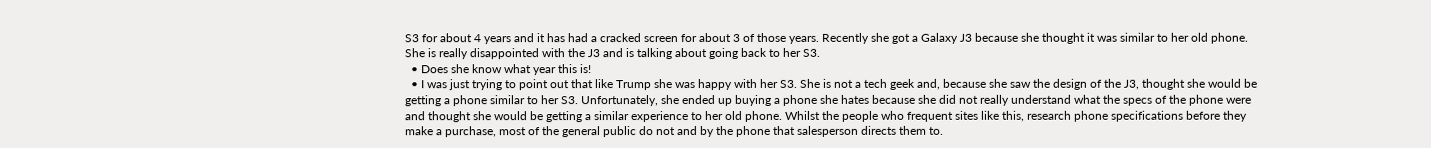S3 for about 4 years and it has had a cracked screen for about 3 of those years. Recently she got a Galaxy J3 because she thought it was similar to her old phone. She is really disappointed with the J3 and is talking about going back to her S3.
  • Does she know what year this is!
  • I was just trying to point out that like Trump she was happy with her S3. She is not a tech geek and, because she saw the design of the J3, thought she would be getting a phone similar to her S3. Unfortunately, she ended up buying a phone she hates because she did not really understand what the specs of the phone were and thought she would be getting a similar experience to her old phone. Whilst the people who frequent sites like this, research phone specifications before they make a purchase, most of the general public do not and by the phone that salesperson directs them to.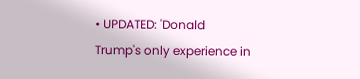• UPDATED: 'Donald Trump's only experience in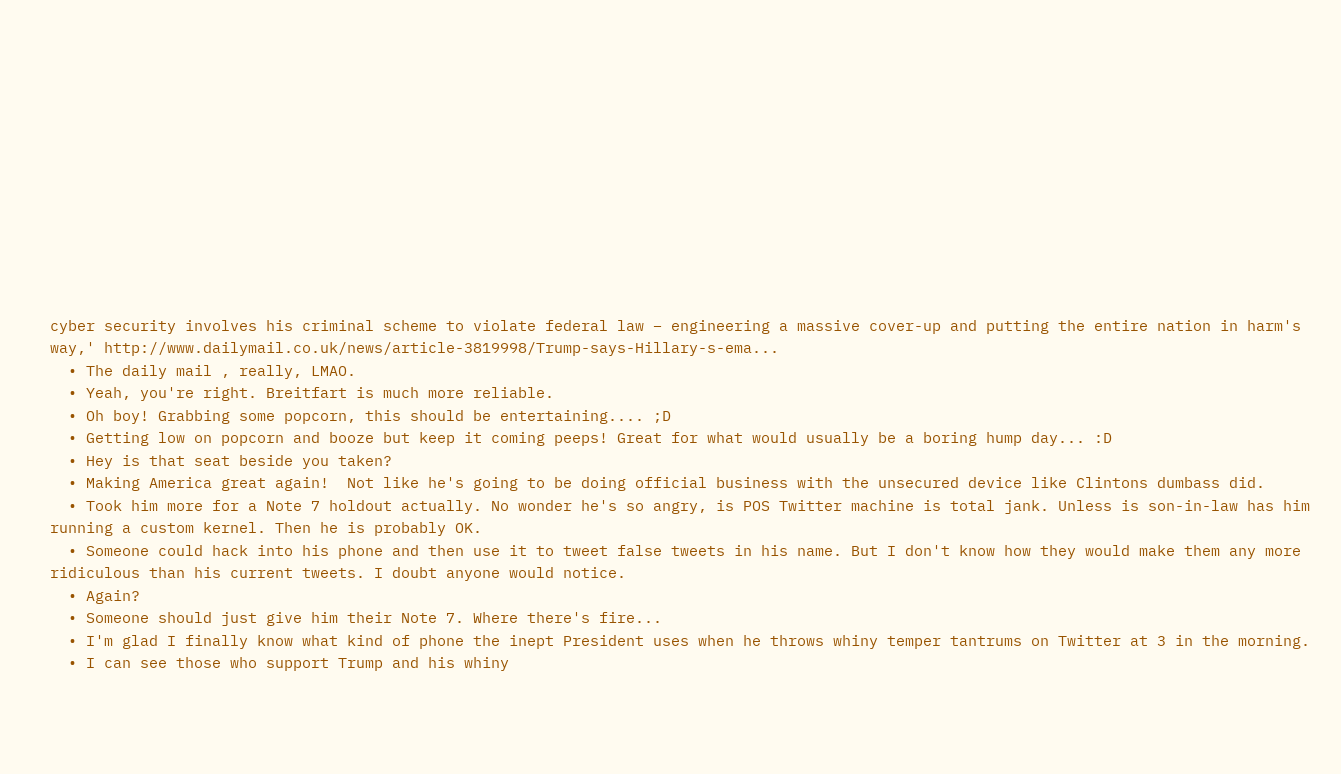cyber security involves his criminal scheme to violate federal law – engineering a massive cover-up and putting the entire nation in harm's way,' http://www.dailymail.co.uk/news/article-3819998/Trump-says-Hillary-s-ema...
  • The daily mail , really, LMAO.
  • Yeah, you're right. Breitfart is much more reliable.
  • Oh boy! Grabbing some popcorn, this should be entertaining.... ;D
  • Getting low on popcorn and booze but keep it coming peeps! Great for what would usually be a boring hump day... :D
  • Hey is that seat beside you taken?
  • Making America great again!  Not like he's going to be doing official business with the unsecured device like Clintons dumbass did.
  • Took him more for a Note 7 holdout actually. No wonder he's so angry, is POS Twitter machine is total jank. Unless is son-in-law has him running a custom kernel. Then he is probably OK.
  • Someone could hack into his phone and then use it to tweet false tweets in his name. But I don't know how they would make them any more ridiculous than his current tweets. I doubt anyone would notice.
  • Again?
  • Someone should just give him their Note 7. Where there's fire...
  • I'm glad I finally know what kind of phone the inept President uses when he throws whiny temper tantrums on Twitter at 3 in the morning.
  • I can see those who support Trump and his whiny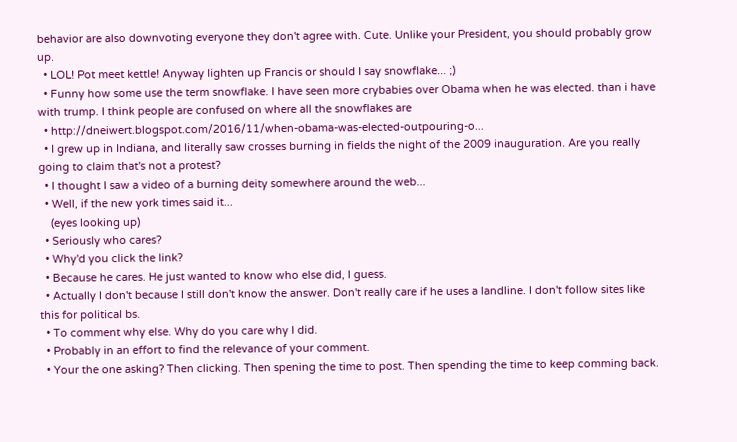behavior are also downvoting everyone they don't agree with. Cute. Unlike your President, you should probably grow up.
  • LOL! Pot meet kettle! Anyway lighten up Francis or should I say snowflake... ;)
  • Funny how some use the term snowflake. I have seen more crybabies over Obama when he was elected. than i have with trump. I think people are confused on where all the snowflakes are
  • http://dneiwert.blogspot.com/2016/11/when-obama-was-elected-outpouring-o...
  • I grew up in Indiana, and literally saw crosses burning in fields the night of the 2009 inauguration. Are you really going to claim that's not a protest?
  • I thought I saw a video of a burning deity somewhere around the web...
  • Well, if the new york times said it...
    (eyes looking up)
  • Seriously who cares?
  • Why'd you click the link?
  • Because he cares. He just wanted to know who else did, I guess.
  • Actually I don't because I still don't know the answer. Don't really care if he uses a landline. I don't follow sites like this for political bs.
  • To comment why else. Why do you care why I did.
  • Probably in an effort to find the relevance of your comment.
  • Your the one asking? Then clicking. Then spening the time to post. Then spending the time to keep comming back.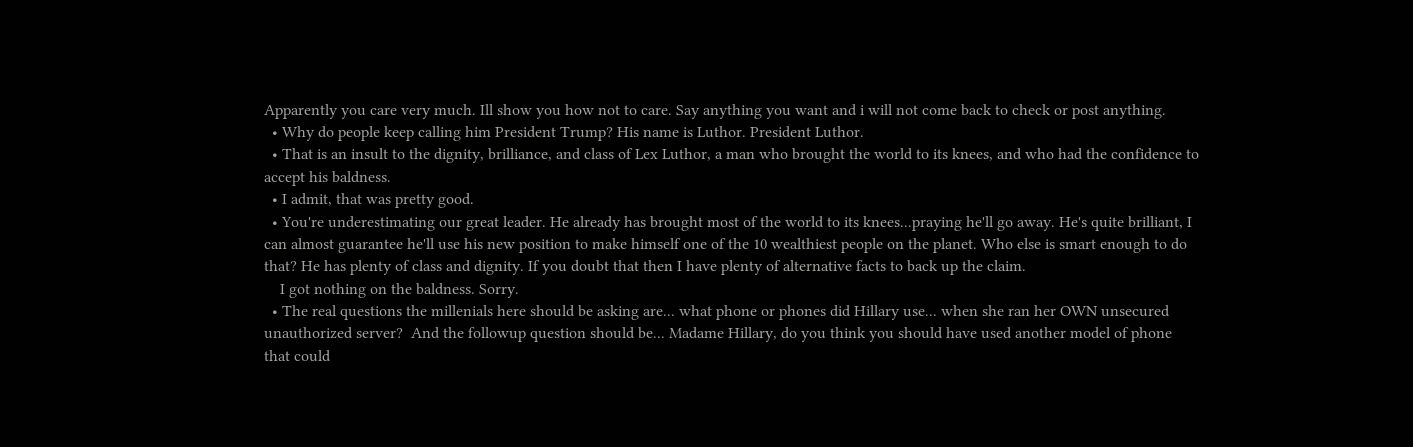Apparently you care very much. Ill show you how not to care. Say anything you want and i will not come back to check or post anything.
  • Why do people keep calling him President Trump? His name is Luthor. President Luthor.
  • That is an insult to the dignity, brilliance, and class of Lex Luthor, a man who brought the world to its knees, and who had the confidence to accept his baldness.
  • I admit, that was pretty good.
  • You're underestimating our great leader. He already has brought most of the world to its knees...praying he'll go away. He's quite brilliant, I can almost guarantee he'll use his new position to make himself one of the 10 wealthiest people on the planet. Who else is smart enough to do that? He has plenty of class and dignity. If you doubt that then I have plenty of alternative facts to back up the claim.
    I got nothing on the baldness. Sorry.
  • The real questions the millenials here should be asking are... what phone or phones did Hillary use... when she ran her OWN unsecured unauthorized server?  And the followup question should be... Madame Hillary, do you think you should have used another model of phone that could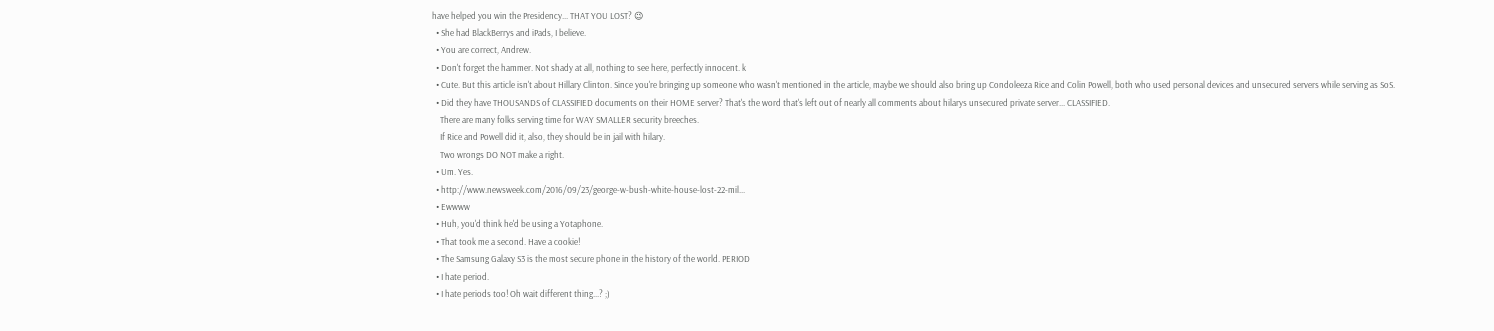have helped you win the Presidency... THAT YOU LOST? 😉
  • She had BlackBerrys and iPads, I believe.
  • You are correct, Andrew.
  • Don't forget the hammer. Not shady at all, nothing to see here, perfectly innocent. k
  • Cute. But this article isn't about Hillary Clinton. Since you're bringing up someone who wasn't mentioned in the article, maybe we should also bring up Condoleeza Rice and Colin Powell, both who used personal devices and unsecured servers while serving as SoS.
  • Did they have THOUSANDS of CLASSIFIED documents on their HOME server? That's the word that's left out of nearly all comments about hilarys unsecured private server... CLASSIFIED.
    There are many folks serving time for WAY SMALLER security breeches.
    If Rice and Powell did it, also, they should be in jail with hilary.
    Two wrongs DO NOT make a right.
  • Um. Yes.
  • http://www.newsweek.com/2016/09/23/george-w-bush-white-house-lost-22-mil...
  • Ewwww
  • Huh, you'd think he'd be using a Yotaphone.
  • That took me a second. Have a cookie!
  • The Samsung Galaxy S3 is the most secure phone in the history of the world. PERIOD
  • I hate period.
  • I hate periods too! Oh wait different thing...? ;)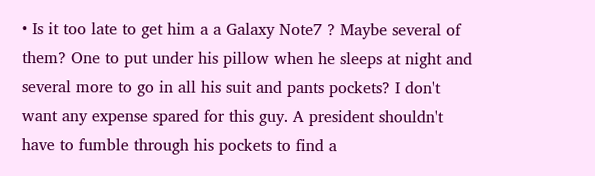• Is it too late to get him a a Galaxy Note7 ? Maybe several of them? One to put under his pillow when he sleeps at night and several more to go in all his suit and pants pockets? I don't want any expense spared for this guy. A president shouldn't have to fumble through his pockets to find a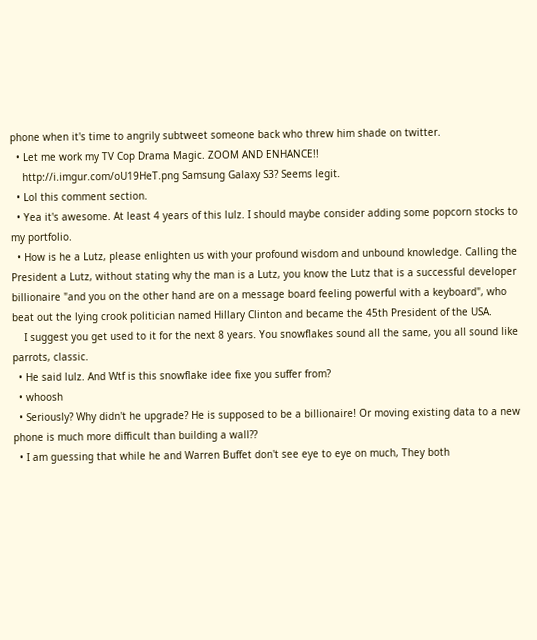phone when it's time to angrily subtweet someone back who threw him shade on twitter.
  • Let me work my TV Cop Drama Magic. ZOOM AND ENHANCE!!
    http://i.imgur.com/oU19HeT.png Samsung Galaxy S3? Seems legit.
  • Lol this comment section.
  • Yea it's awesome. At least 4 years of this lulz. I should maybe consider adding some popcorn stocks to my portfolio.
  • How is he a Lutz, please enlighten us with your profound wisdom and unbound knowledge. Calling the President a Lutz, without stating why the man is a Lutz, you know the Lutz that is a successful developer billionaire "and you on the other hand are on a message board feeling powerful with a keyboard", who beat out the lying crook politician named Hillary Clinton and became the 45th President of the USA.
    I suggest you get used to it for the next 8 years. You snowflakes sound all the same, you all sound like parrots, classic.
  • He said lulz. And Wtf is this snowflake idee fixe you suffer from?
  • whoosh
  • Seriously? Why didn't he upgrade? He is supposed to be a billionaire! Or moving existing data to a new phone is much more difficult than building a wall??
  • I am guessing that while he and Warren Buffet don't see eye to eye on much, They both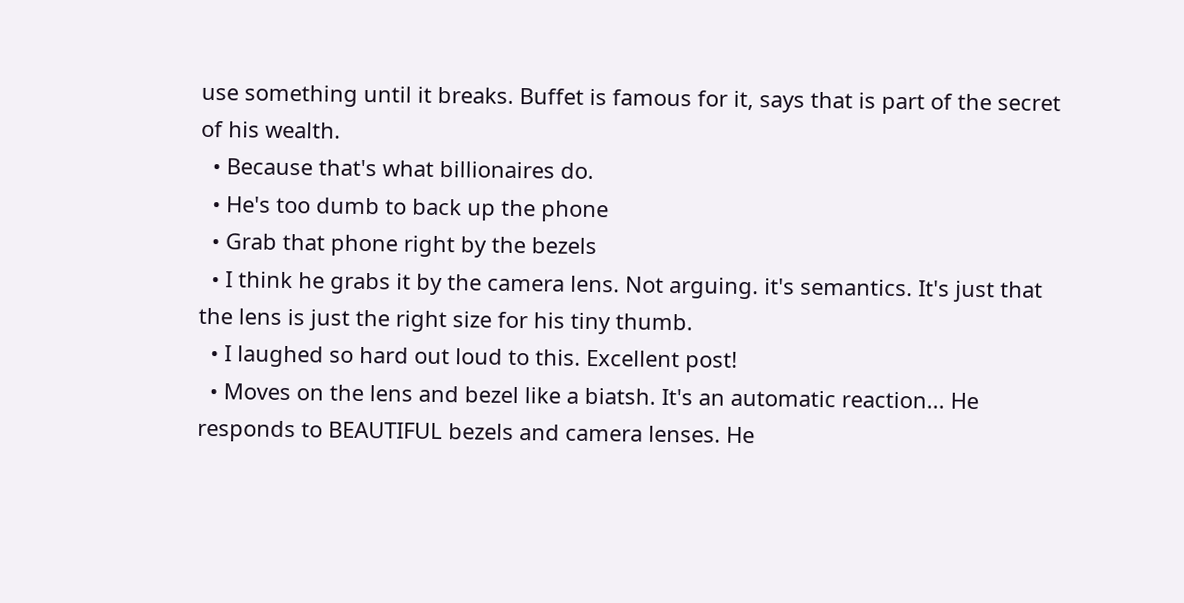use something until it breaks. Buffet is famous for it, says that is part of the secret of his wealth.
  • Because that's what billionaires do.
  • He's too dumb to back up the phone
  • Grab that phone right by the bezels
  • I think he grabs it by the camera lens. Not arguing. it's semantics. It's just that the lens is just the right size for his tiny thumb.
  • I laughed so hard out loud to this. Excellent post!
  • Moves on the lens and bezel like a biatsh. It's an automatic reaction... He responds to BEAUTIFUL bezels and camera lenses. He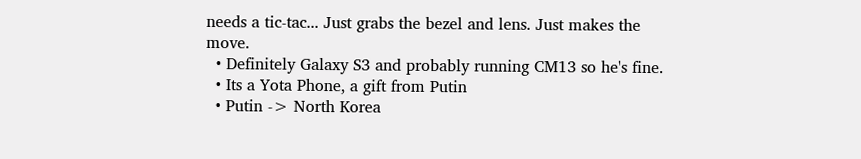needs a tic-tac... Just grabs the bezel and lens. Just makes the move.
  • Definitely Galaxy S3 and probably running CM13 so he's fine.
  • Its a Yota Phone, a gift from Putin
  • Putin -> North Korea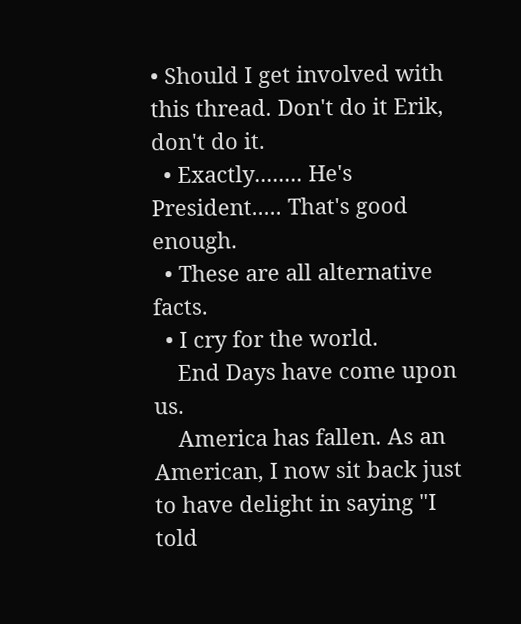• Should I get involved with this thread. Don't do it Erik, don't do it.
  • Exactly........ He's President..... That's good enough.
  • These are all alternative facts.
  • I cry for the world.
    End Days have come upon us.
    America has fallen. As an American, I now sit back just to have delight in saying "I told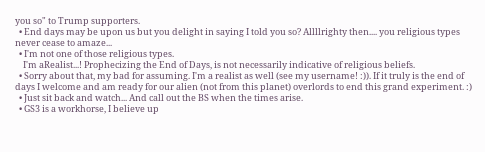you so" to Trump supporters.
  • End days may be upon us but you delight in saying I told you so? Allllrighty then.... you religious types never cease to amaze...
  • I'm not one of those religious types.
    I'm aRealist...! Prophecizing the End of Days, is not necessarily indicative of religious beliefs.
  • Sorry about that, my bad for assuming. I'm a realist as well (see my username! :)). If it truly is the end of days I welcome and am ready for our alien (not from this planet) overlords to end this grand experiment. :)
  • Just sit back and watch... And call out the BS when the times arise.
  • GS3 is a workhorse, I believe up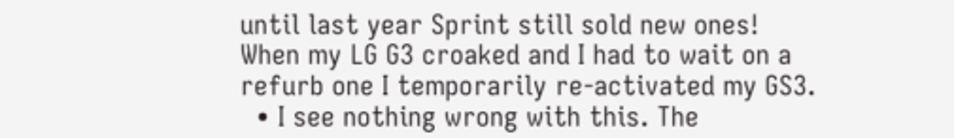until last year Sprint still sold new ones! When my LG G3 croaked and I had to wait on a refurb one I temporarily re-activated my GS3.
  • I see nothing wrong with this. The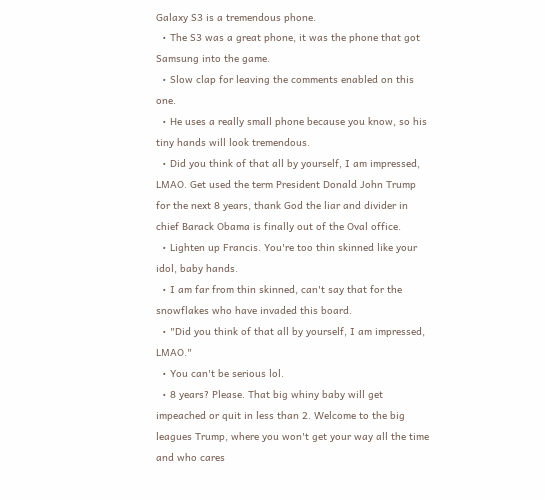Galaxy S3 is a tremendous phone.
  • The S3 was a great phone, it was the phone that got Samsung into the game.
  • Slow clap for leaving the comments enabled on this one.
  • He uses a really small phone because you know, so his tiny hands will look tremendous.
  • Did you think of that all by yourself, I am impressed, LMAO. Get used the term President Donald John Trump for the next 8 years, thank God the liar and divider in chief Barack Obama is finally out of the Oval office.
  • Lighten up Francis. You're too thin skinned like your idol, baby hands.
  • I am far from thin skinned, can't say that for the snowflakes who have invaded this board.
  • "Did you think of that all by yourself, I am impressed, LMAO."
  • You can't be serious lol.
  • 8 years? Please. That big whiny baby will get impeached or quit in less than 2. Welcome to the big leagues Trump, where you won't get your way all the time and who cares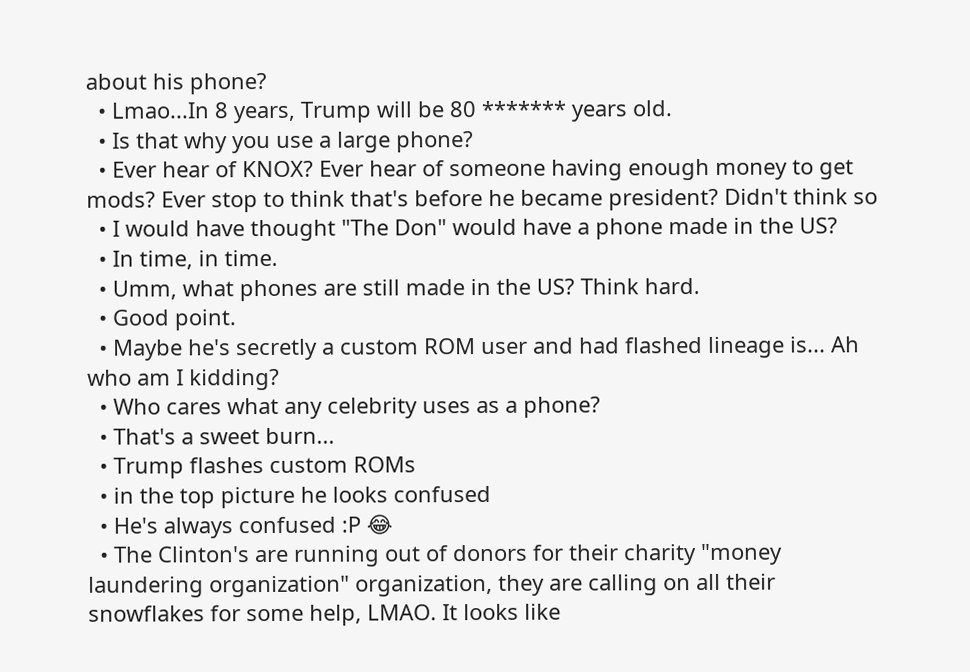about his phone?
  • Lmao...In 8 years, Trump will be 80 ******* years old.
  • Is that why you use a large phone?
  • Ever hear of KNOX? Ever hear of someone having enough money to get mods? Ever stop to think that's before he became president? Didn't think so
  • I would have thought "The Don" would have a phone made in the US?
  • In time, in time.
  • Umm, what phones are still made in the US? Think hard.
  • Good point.
  • Maybe he's secretly a custom ROM user and had flashed lineage is... Ah who am I kidding?
  • Who cares what any celebrity uses as a phone?
  • That's a sweet burn...
  • Trump flashes custom ROMs
  • in the top picture he looks confused
  • He's always confused :P 😂
  • The Clinton's are running out of donors for their charity "money laundering organization" organization, they are calling on all their snowflakes for some help, LMAO. It looks like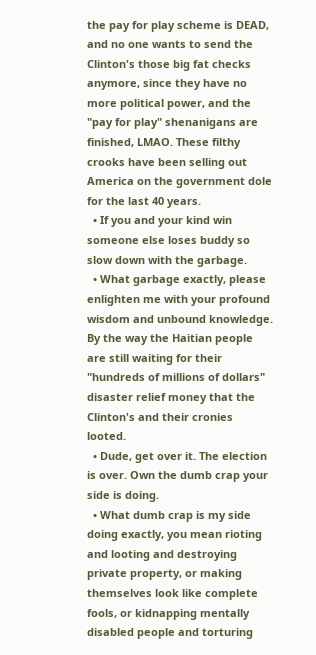the pay for play scheme is DEAD, and no one wants to send the Clinton's those big fat checks anymore, since they have no more political power, and the "pay for play" shenanigans are finished, LMAO. These filthy crooks have been selling out America on the government dole for the last 40 years.
  • If you and your kind win someone else loses buddy so slow down with the garbage.
  • What garbage exactly, please enlighten me with your profound wisdom and unbound knowledge. By the way the Haitian people are still waiting for their "hundreds of millions of dollars" disaster relief money that the Clinton's and their cronies looted.
  • Dude, get over it. The election is over. Own the dumb crap your side is doing.
  • What dumb crap is my side doing exactly, you mean rioting and looting and destroying private property, or making themselves look like complete fools, or kidnapping mentally disabled people and torturing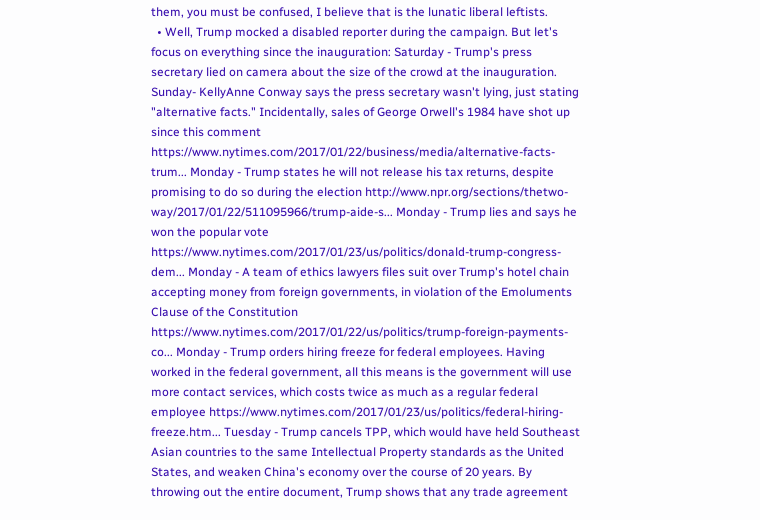them, you must be confused, I believe that is the lunatic liberal leftists.
  • Well, Trump mocked a disabled reporter during the campaign. But let's focus on everything since the inauguration: Saturday - Trump's press secretary lied on camera about the size of the crowd at the inauguration. Sunday- KellyAnne Conway says the press secretary wasn't lying, just stating "alternative facts." Incidentally, sales of George Orwell's 1984 have shot up since this comment https://www.nytimes.com/2017/01/22/business/media/alternative-facts-trum... Monday - Trump states he will not release his tax returns, despite promising to do so during the election http://www.npr.org/sections/thetwo-way/2017/01/22/511095966/trump-aide-s... Monday - Trump lies and says he won the popular vote https://www.nytimes.com/2017/01/23/us/politics/donald-trump-congress-dem... Monday - A team of ethics lawyers files suit over Trump's hotel chain accepting money from foreign governments, in violation of the Emoluments Clause of the Constitution https://www.nytimes.com/2017/01/22/us/politics/trump-foreign-payments-co... Monday - Trump orders hiring freeze for federal employees. Having worked in the federal government, all this means is the government will use more contact services, which costs twice as much as a regular federal employee https://www.nytimes.com/2017/01/23/us/politics/federal-hiring-freeze.htm... Tuesday - Trump cancels TPP, which would have held Southeast Asian countries to the same Intellectual Property standards as the United States, and weaken China's economy over the course of 20 years. By throwing out the entire document, Trump shows that any trade agreement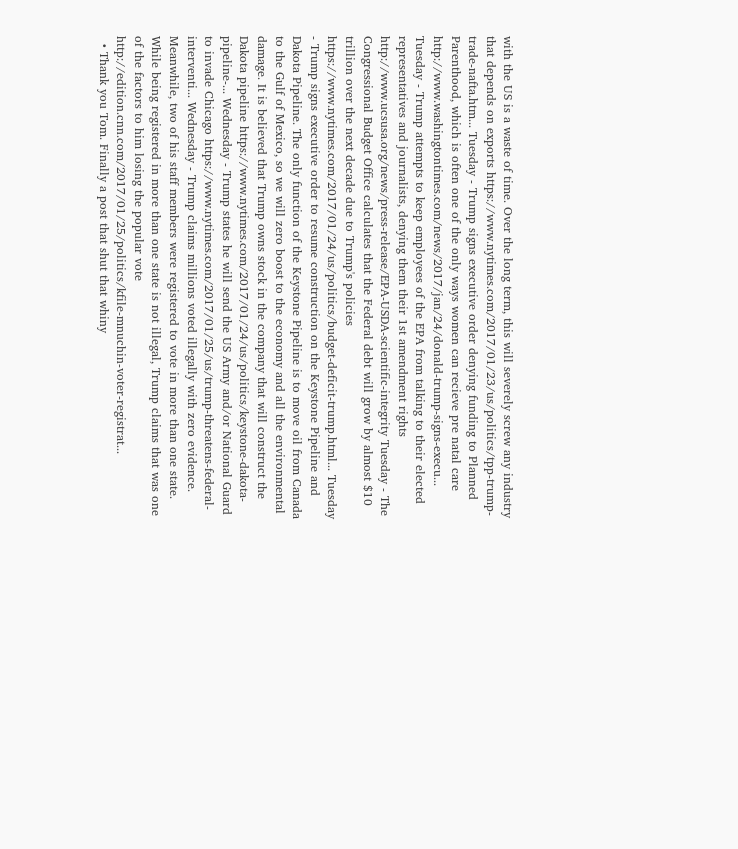with the US is a waste of time. Over the long term, this will severely screw any industry that depends on exports https://www.nytimes.com/2017/01/23/us/politics/tpp-trump-trade-nafta.htm... Tuesday - Trump signs executive order denying funding to Planned Parenthood, which is often one of the only ways women can recieve pre natal care http://www.washingtontimes.com/news/2017/jan/24/donald-trump-signs-execu... Tuesday - Trump attempts to keep employees of the EPA from talking to their elected representatives and journalists, denying them their 1st amendment rights http://www.ucsusa.org/news/press-release/EPA-USDA-scientific-integrity Tuesday - The Congressional Budget Office calculates that the Federal debt will grow by almost $10 trillion over the next decade due to Trump's policies https://www.nytimes.com/2017/01/24/us/politics/budget-deficit-trump.html... Tuesday - Trump signs executive order to resume construction on the Keystone Pipeline and Dakota Pipeline. The only function of the Keystone Pipeline is to move oil from Canada to the Gulf of Mexico, so we will zero boost to the economy and all the environmental damage. It is believed that Trump owns stock in the company that will construct the Dakota pipeline https://www.nytimes.com/2017/01/24/us/politics/keystone-dakota-pipeline-... Wednesday - Trump states he will send the US Army and/or National Guard to invade Chicago https://www.nytimes.com/2017/01/25/us/trump-threatens-federal-interventi... Wednesday - Trump claims millions voted illegally with zero evidence. Meanwhile, two of his staff members were registered to vote in more than one state. While being registered in more than one state is not illegal, Trump claims that was one of the factors to him losing the popular vote http://edition.cnn.com/2017/01/25/politics/kfile-mnuchin-voter-registrat...
  • Thank you Tom. Finally a post that shut that whiny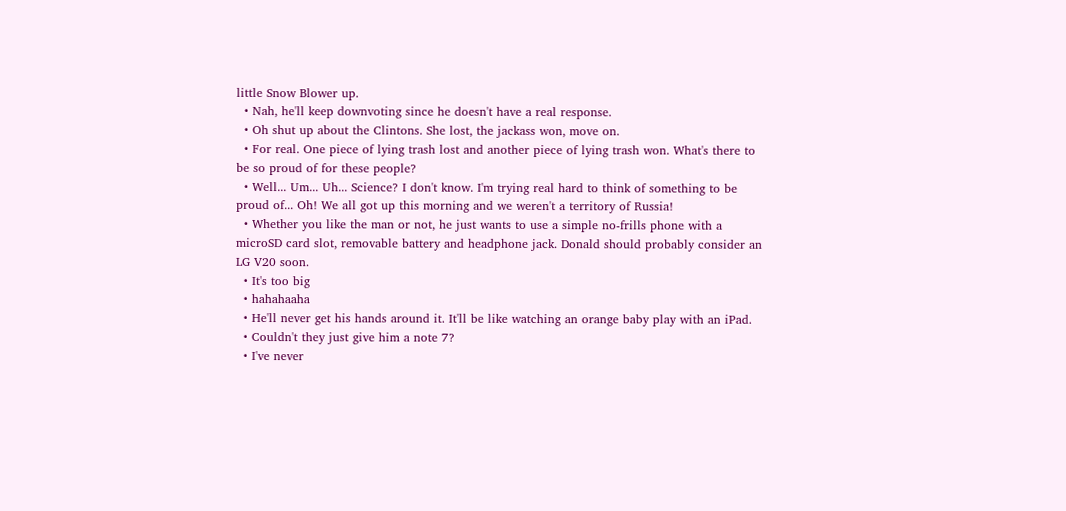little Snow Blower up.
  • Nah, he'll keep downvoting since he doesn't have a real response.
  • Oh shut up about the Clintons. She lost, the jackass won, move on.
  • For real. One piece of lying trash lost and another piece of lying trash won. What's there to be so proud of for these people?
  • Well... Um... Uh... Science? I don't know. I'm trying real hard to think of something to be proud of... Oh! We all got up this morning and we weren't a territory of Russia!
  • Whether you like the man or not, he just wants to use a simple no-frills phone with a microSD card slot, removable battery and headphone jack. Donald should probably consider an LG V20 soon.
  • It's too big
  • hahahaaha
  • He'll never get his hands around it. It'll be like watching an orange baby play with an iPad.
  • Couldn't they just give him a note 7?
  • I've never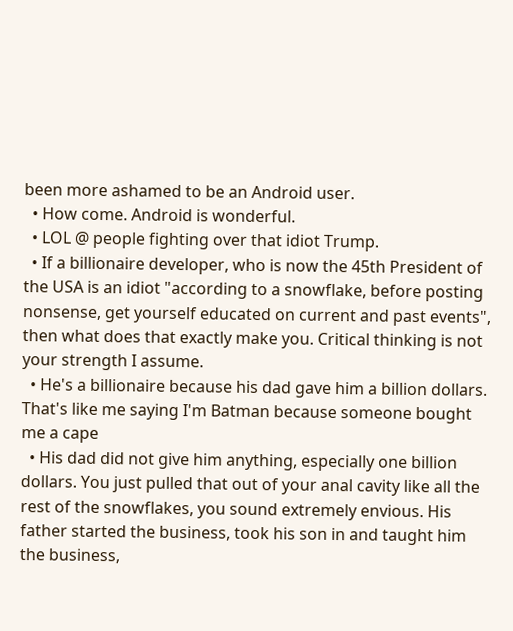been more ashamed to be an Android user.
  • How come. Android is wonderful.
  • LOL @ people fighting over that idiot Trump.
  • If a billionaire developer, who is now the 45th President of the USA is an idiot "according to a snowflake, before posting nonsense, get yourself educated on current and past events", then what does that exactly make you. Critical thinking is not your strength I assume.
  • He's a billionaire because his dad gave him a billion dollars. That's like me saying I'm Batman because someone bought me a cape
  • His dad did not give him anything, especially one billion dollars. You just pulled that out of your anal cavity like all the rest of the snowflakes, you sound extremely envious. His father started the business, took his son in and taught him the business,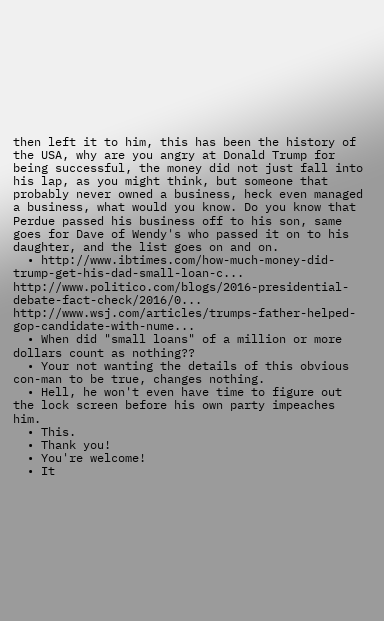then left it to him, this has been the history of the USA, why are you angry at Donald Trump for being successful, the money did not just fall into his lap, as you might think, but someone that probably never owned a business, heck even managed a business, what would you know. Do you know that Perdue passed his business off to his son, same goes for Dave of Wendy's who passed it on to his daughter, and the list goes on and on.
  • http://www.ibtimes.com/how-much-money-did-trump-get-his-dad-small-loan-c... http://www.politico.com/blogs/2016-presidential-debate-fact-check/2016/0... http://www.wsj.com/articles/trumps-father-helped-gop-candidate-with-nume...
  • When did "small loans" of a million or more dollars count as nothing??
  • Your not wanting the details of this obvious con-man to be true, changes nothing.
  • Hell, he won't even have time to figure out the lock screen before his own party impeaches him.
  • This.
  • Thank you!
  • You're welcome!
  • It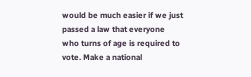would be much easier if we just passed a law that everyone who turns of age is required to vote. Make a national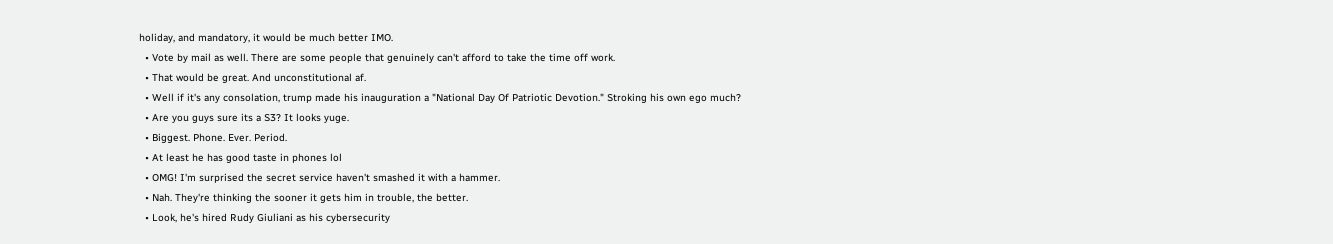holiday, and mandatory, it would be much better IMO.
  • Vote by mail as well. There are some people that genuinely can't afford to take the time off work.
  • That would be great. And unconstitutional af.
  • Well if it's any consolation, trump made his inauguration a "National Day Of Patriotic Devotion." Stroking his own ego much?
  • Are you guys sure its a S3? It looks yuge.
  • Biggest. Phone. Ever. Period.
  • At least he has good taste in phones lol
  • OMG! I'm surprised the secret service haven't smashed it with a hammer.
  • Nah. They're thinking the sooner it gets him in trouble, the better.
  • Look, he's hired Rudy Giuliani as his cybersecurity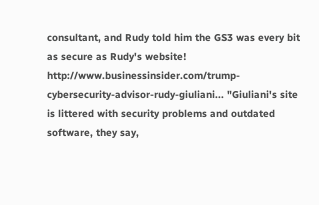consultant, and Rudy told him the GS3 was every bit as secure as Rudy's website! http://www.businessinsider.com/trump-cybersecurity-advisor-rudy-giuliani... "Giuliani's site is littered with security problems and outdated software, they say,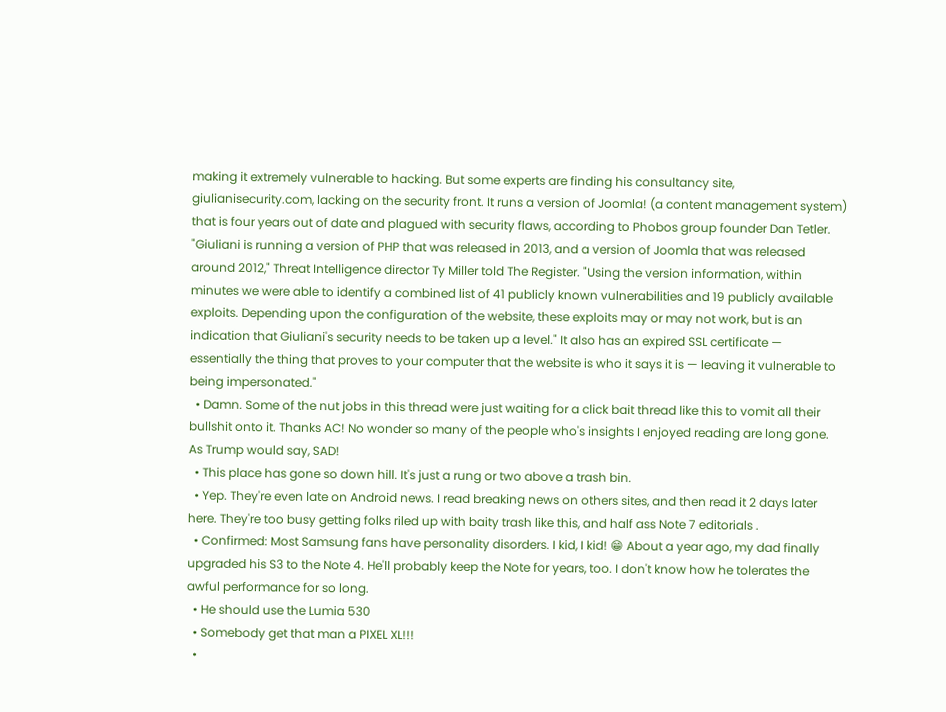making it extremely vulnerable to hacking. But some experts are finding his consultancy site, giulianisecurity.com, lacking on the security front. It runs a version of Joomla! (a content management system) that is four years out of date and plagued with security flaws, according to Phobos group founder Dan Tetler. "Giuliani is running a version of PHP that was released in 2013, and a version of Joomla that was released around 2012," Threat Intelligence director Ty Miller told The Register. "Using the version information, within minutes we were able to identify a combined list of 41 publicly known vulnerabilities and 19 publicly available exploits. Depending upon the configuration of the website, these exploits may or may not work, but is an indication that Giuliani's security needs to be taken up a level." It also has an expired SSL certificate — essentially the thing that proves to your computer that the website is who it says it is — leaving it vulnerable to being impersonated."
  • Damn. Some of the nut jobs in this thread were just waiting for a click bait thread like this to vomit all their bullshit onto it. Thanks AC! No wonder so many of the people who's insights I enjoyed reading are long gone. As Trump would say, SAD!
  • This place has gone so down hill. It's just a rung or two above a trash bin.
  • Yep. They're even late on Android news. I read breaking news on others sites, and then read it 2 days later here. They're too busy getting folks riled up with baity trash like this, and half ass Note 7 editorials .
  • Confirmed: Most Samsung fans have personality disorders. I kid, I kid! 😁 About a year ago, my dad finally upgraded his S3 to the Note 4. He'll probably keep the Note for years, too. I don't know how he tolerates the awful performance for so long.
  • He should use the Lumia 530
  • Somebody get that man a PIXEL XL!!!
  •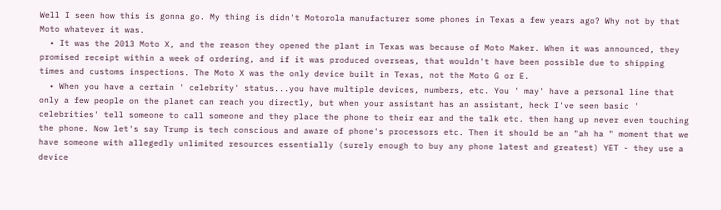Well I seen how this is gonna go. My thing is didn't Motorola manufacturer some phones in Texas a few years ago? Why not by that Moto whatever it was.
  • It was the 2013 Moto X, and the reason they opened the plant in Texas was because of Moto Maker. When it was announced, they promised receipt within a week of ordering, and if it was produced overseas, that wouldn't have been possible due to shipping times and customs inspections. The Moto X was the only device built in Texas, not the Moto G or E.
  • When you have a certain ' celebrity' status...you have multiple devices, numbers, etc. You ' may' have a personal line that only a few people on the planet can reach you directly, but when your assistant has an assistant, heck I've seen basic ' celebrities' tell someone to call someone and they place the phone to their ear and the talk etc. then hang up never even touching the phone. Now let's say Trump is tech conscious and aware of phone's processors etc. Then it should be an "ah ha " moment that we have someone with allegedly unlimited resources essentially (surely enough to buy any phone latest and greatest) YET - they use a device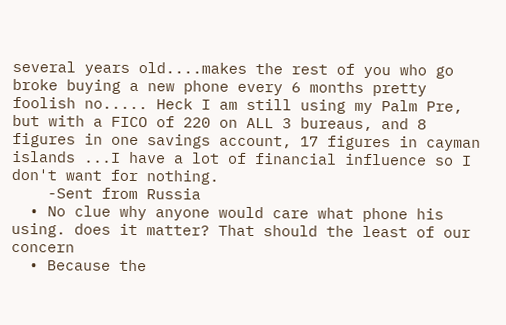several years old....makes the rest of you who go broke buying a new phone every 6 months pretty foolish no..... Heck I am still using my Palm Pre, but with a FICO of 220 on ALL 3 bureaus, and 8 figures in one savings account, 17 figures in cayman islands ...I have a lot of financial influence so I don't want for nothing.
    -Sent from Russia
  • No clue why anyone would care what phone his using. does it matter? That should the least of our concern
  • Because the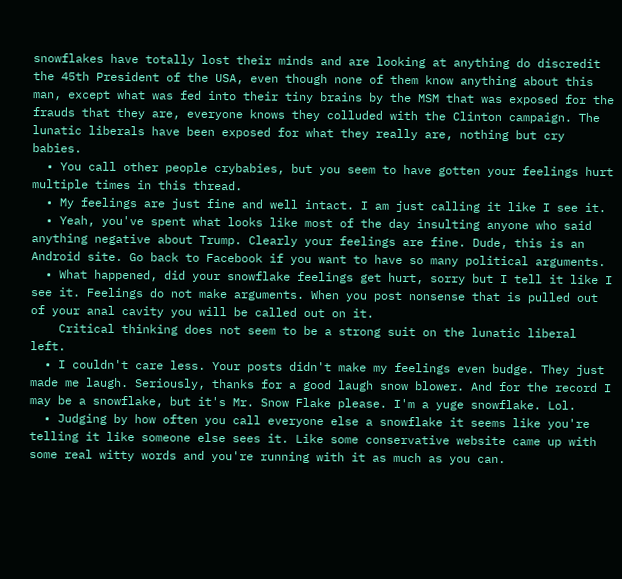snowflakes have totally lost their minds and are looking at anything do discredit the 45th President of the USA, even though none of them know anything about this man, except what was fed into their tiny brains by the MSM that was exposed for the frauds that they are, everyone knows they colluded with the Clinton campaign. The lunatic liberals have been exposed for what they really are, nothing but cry babies.
  • You call other people crybabies, but you seem to have gotten your feelings hurt multiple times in this thread.
  • My feelings are just fine and well intact. I am just calling it like I see it.
  • Yeah, you've spent what looks like most of the day insulting anyone who said anything negative about Trump. Clearly your feelings are fine. Dude, this is an Android site. Go back to Facebook if you want to have so many political arguments.
  • What happened, did your snowflake feelings get hurt, sorry but I tell it like I see it. Feelings do not make arguments. When you post nonsense that is pulled out of your anal cavity you will be called out on it.
    Critical thinking does not seem to be a strong suit on the lunatic liberal left.
  • I couldn't care less. Your posts didn't make my feelings even budge. They just made me laugh. Seriously, thanks for a good laugh snow blower. And for the record I may be a snowflake, but it's Mr. Snow Flake please. I'm a yuge snowflake. Lol.
  • Judging by how often you call everyone else a snowflake it seems like you're telling it like someone else sees it. Like some conservative website came up with some real witty words and you're running with it as much as you can.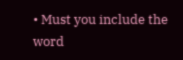• Must you include the word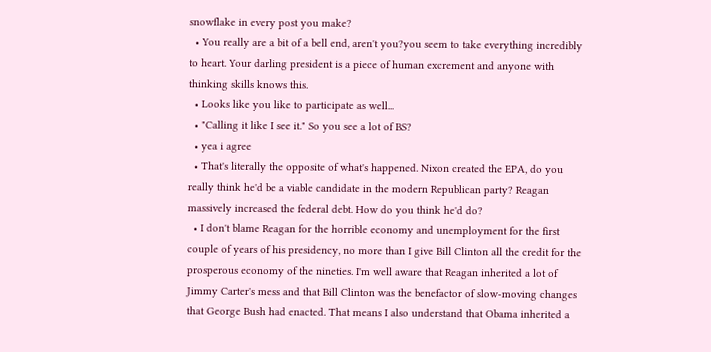snowflake in every post you make?
  • You really are a bit of a bell end, aren't you?you seem to take everything incredibly to heart. Your darling president is a piece of human excrement and anyone with thinking skills knows this.
  • Looks like you like to participate as well...
  • "Calling it like I see it." So you see a lot of BS?
  • yea i agree
  • That's literally the opposite of what's happened. Nixon created the EPA, do you really think he'd be a viable candidate in the modern Republican party? Reagan massively increased the federal debt. How do you think he'd do?
  • I don't blame Reagan for the horrible economy and unemployment for the first couple of years of his presidency, no more than I give Bill Clinton all the credit for the prosperous economy of the nineties. I'm well aware that Reagan inherited a lot of Jimmy Carter's mess and that Bill Clinton was the benefactor of slow-moving changes that George Bush had enacted. That means I also understand that Obama inherited a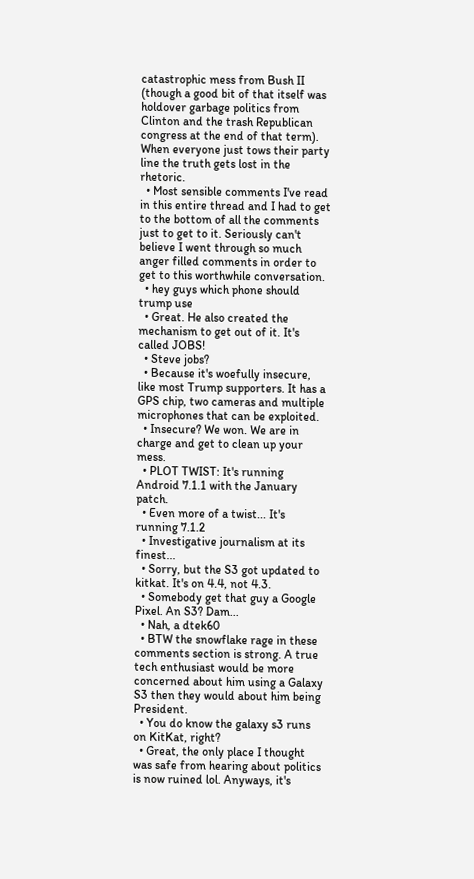catastrophic mess from Bush II (though a good bit of that itself was holdover garbage politics from Clinton and the trash Republican congress at the end of that term). When everyone just tows their party line the truth gets lost in the rhetoric.
  • Most sensible comments I've read in this entire thread and I had to get to the bottom of all the comments just to get to it. Seriously can't believe I went through so much anger filled comments in order to get to this worthwhile conversation.
  • hey guys which phone should trump use
  • Great. He also created the mechanism to get out of it. It's called JOBS!
  • Steve jobs?
  • Because it's woefully insecure, like most Trump supporters. It has a GPS chip, two cameras and multiple microphones that can be exploited.
  • Insecure? We won. We are in charge and get to clean up your mess.
  • PLOT TWIST: It's running Android 7.1.1 with the January patch.
  • Even more of a twist... It's running 7.1.2
  • Investigative journalism at its finest...
  • Sorry, but the S3 got updated to kitkat. It's on 4.4, not 4.3.
  • Somebody get that guy a Google Pixel. An S3? Dam...
  • Nah, a dtek60
  • BTW the snowflake rage in these comments section is strong. A true tech enthusiast would be more concerned about him using a Galaxy S3 then they would about him being President.
  • You do know the galaxy s3 runs on KitKat, right?
  • Great, the only place I thought was safe from hearing about politics is now ruined lol. Anyways, it's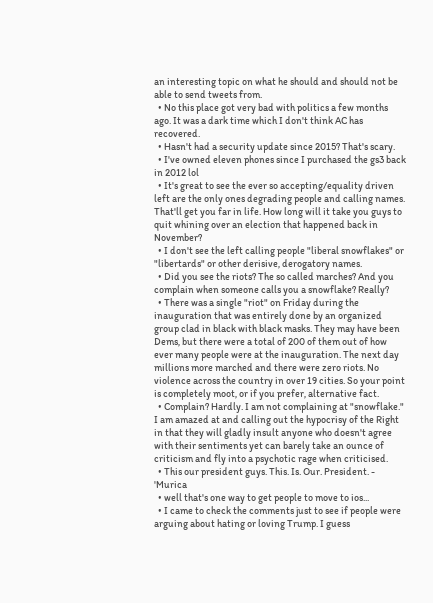an interesting topic on what he should and should not be able to send tweets from.
  • No this place got very bad with politics a few months ago. It was a dark time which I don't think AC has recovered.
  • Hasn't had a security update since 2015? That's scary.
  • I've owned eleven phones since I purchased the gs3 back in 2012 lol
  • It's great to see the ever so accepting/equality driven left are the only ones degrading people and calling names. That'll get you far in life. How long will it take you guys to quit whining over an election that happened back in November?
  • I don't see the left calling people "liberal snowflakes" or "libertards" or other derisive, derogatory names.
  • Did you see the riots? The so called marches? And you complain when someone calls you a snowflake? Really?
  • There was a single "riot" on Friday during the inauguration that was entirely done by an organized group clad in black with black masks. They may have been Dems, but there were a total of 200 of them out of how ever many people were at the inauguration. The next day millions more marched and there were zero riots. No violence across the country in over 19 cities. So your point is completely moot, or if you prefer, alternative fact.
  • Complain? Hardly. I am not complaining at "snowflake." I am amazed at and calling out the hypocrisy of the Right in that they will gladly insult anyone who doesn't agree with their sentiments yet can barely take an ounce of criticism and fly into a psychotic rage when criticised.
  • This our president guys. This. Is. Our. President. - 'Murica
  • well that's one way to get people to move to ios...
  • I came to check the comments just to see if people were arguing about hating or loving Trump. I guess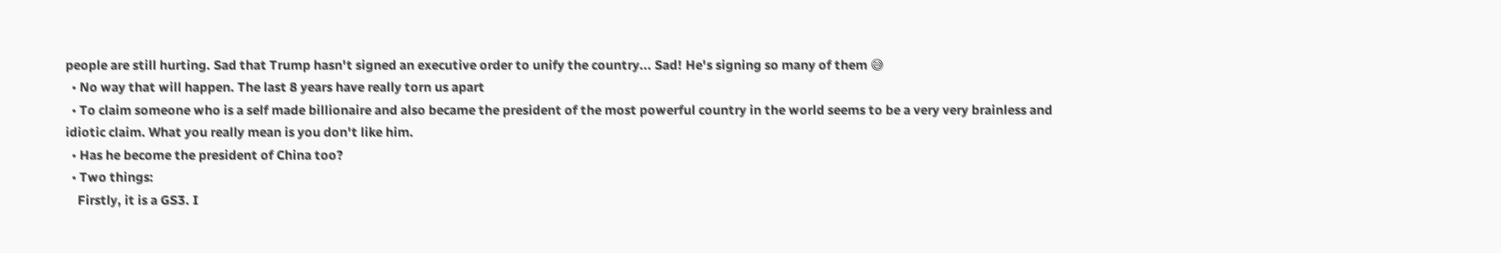people are still hurting. Sad that Trump hasn't signed an executive order to unify the country... Sad! He's signing so many of them 😅
  • No way that will happen. The last 8 years have really torn us apart
  • To claim someone who is a self made billionaire and also became the president of the most powerful country in the world seems to be a very very brainless and idiotic claim. What you really mean is you don't like him.
  • Has he become the president of China too?
  • Two things:
    Firstly, it is a GS3. I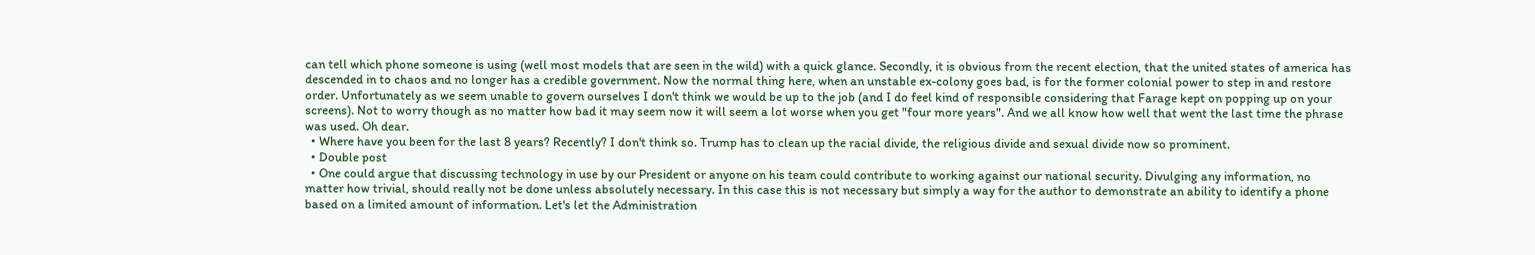can tell which phone someone is using (well most models that are seen in the wild) with a quick glance. Secondly, it is obvious from the recent election, that the united states of america has descended in to chaos and no longer has a credible government. Now the normal thing here, when an unstable ex-colony goes bad, is for the former colonial power to step in and restore order. Unfortunately as we seem unable to govern ourselves I don't think we would be up to the job (and I do feel kind of responsible considering that Farage kept on popping up on your screens). Not to worry though as no matter how bad it may seem now it will seem a lot worse when you get "four more years". And we all know how well that went the last time the phrase was used. Oh dear.
  • Where have you been for the last 8 years? Recently? I don't think so. Trump has to clean up the racial divide, the religious divide and sexual divide now so prominent.
  • Double post
  • One could argue that discussing technology in use by our President or anyone on his team could contribute to working against our national security. Divulging any information, no matter how trivial, should really not be done unless absolutely necessary. In this case this is not necessary but simply a way for the author to demonstrate an ability to identify a phone based on a limited amount of information. Let's let the Administration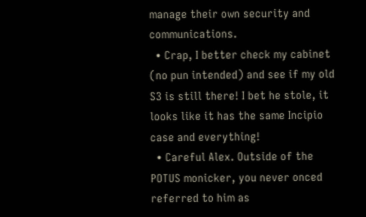manage their own security and communications.
  • Crap, I better check my cabinet (no pun intended) and see if my old S3 is still there! I bet he stole, it looks like it has the same Incipio case and everything!
  • Careful Alex. Outside of the POTUS monicker, you never onced referred to him as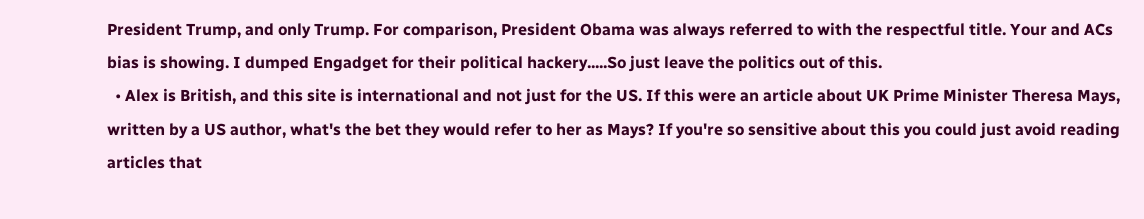President Trump, and only Trump. For comparison, President Obama was always referred to with the respectful title. Your and ACs bias is showing. I dumped Engadget for their political hackery.....So just leave the politics out of this.
  • Alex is British, and this site is international and not just for the US. If this were an article about UK Prime Minister Theresa Mays, written by a US author, what's the bet they would refer to her as Mays? If you're so sensitive about this you could just avoid reading articles that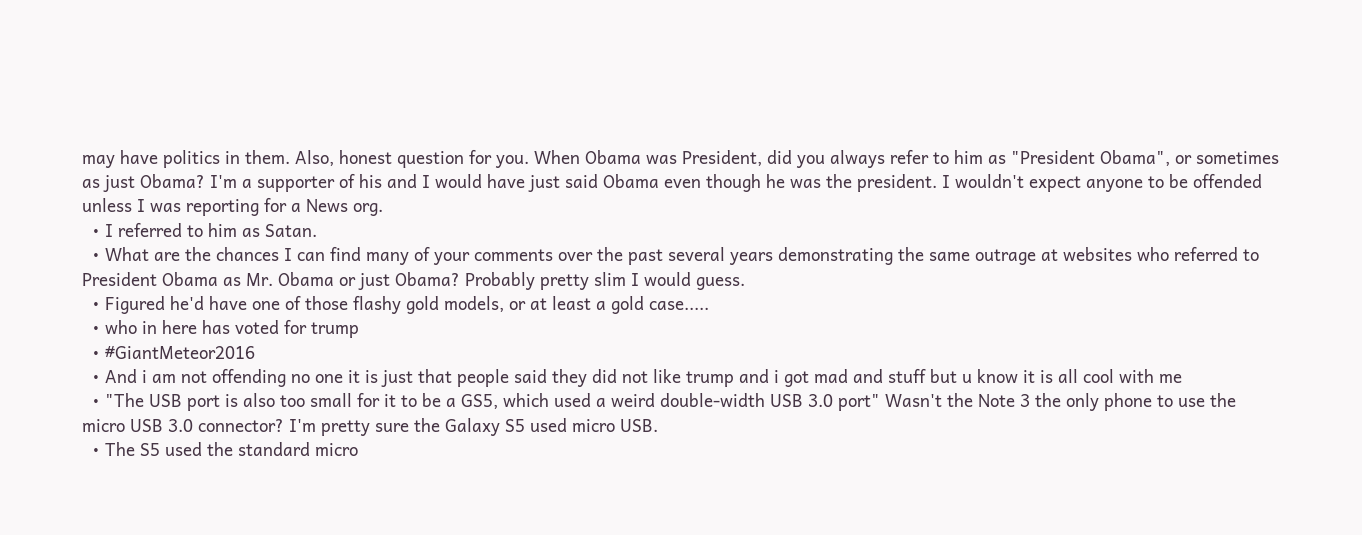may have politics in them. Also, honest question for you. When Obama was President, did you always refer to him as "President Obama", or sometimes as just Obama? I'm a supporter of his and I would have just said Obama even though he was the president. I wouldn't expect anyone to be offended unless I was reporting for a News org.
  • I referred to him as Satan.
  • What are the chances I can find many of your comments over the past several years demonstrating the same outrage at websites who referred to President Obama as Mr. Obama or just Obama? Probably pretty slim I would guess.
  • Figured he'd have one of those flashy gold models, or at least a gold case.....
  • who in here has voted for trump
  • #GiantMeteor2016
  • And i am not offending no one it is just that people said they did not like trump and i got mad and stuff but u know it is all cool with me
  • "The USB port is also too small for it to be a GS5, which used a weird double-width USB 3.0 port" Wasn't the Note 3 the only phone to use the micro USB 3.0 connector? I'm pretty sure the Galaxy S5 used micro USB.
  • The S5 used the standard micro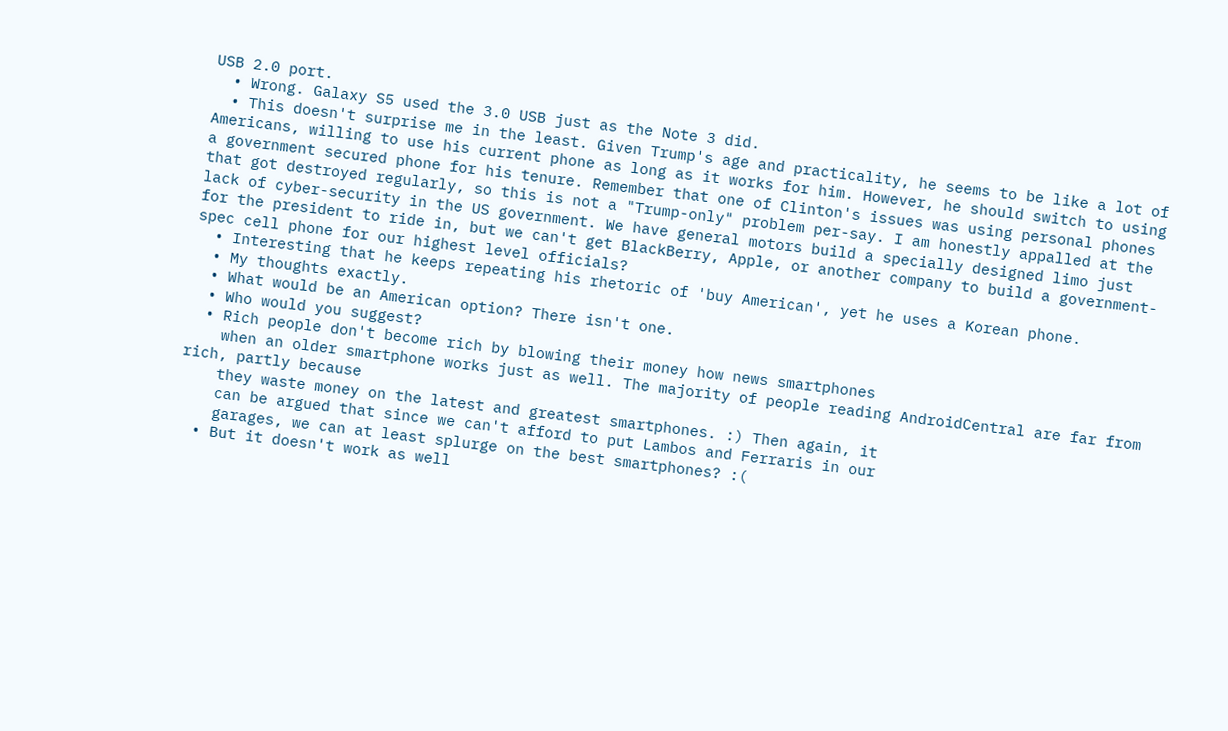USB 2.0 port.
  • Wrong. Galaxy S5 used the 3.0 USB just as the Note 3 did.
  • This doesn't surprise me in the least. Given Trump's age and practicality, he seems to be like a lot of Americans, willing to use his current phone as long as it works for him. However, he should switch to using a government secured phone for his tenure. Remember that one of Clinton's issues was using personal phones that got destroyed regularly, so this is not a "Trump-only" problem per-say. I am honestly appalled at the lack of cyber-security in the US government. We have general motors build a specially designed limo just for the president to ride in, but we can't get BlackBerry, Apple, or another company to build a government-spec cell phone for our highest level officials?
  • Interesting that he keeps repeating his rhetoric of 'buy American', yet he uses a Korean phone.
  • My thoughts exactly.
  • What would be an American option? There isn't one.
  • Who would you suggest?
  • Rich people don't become rich by blowing their money how news smartphones
    when an older smartphone works just as well. The majority of people reading AndroidCentral are far from rich, partly because
    they waste money on the latest and greatest smartphones. :) Then again, it
    can be argued that since we can't afford to put Lambos and Ferraris in our
    garages, we can at least splurge on the best smartphones? :(
  • But it doesn't work as well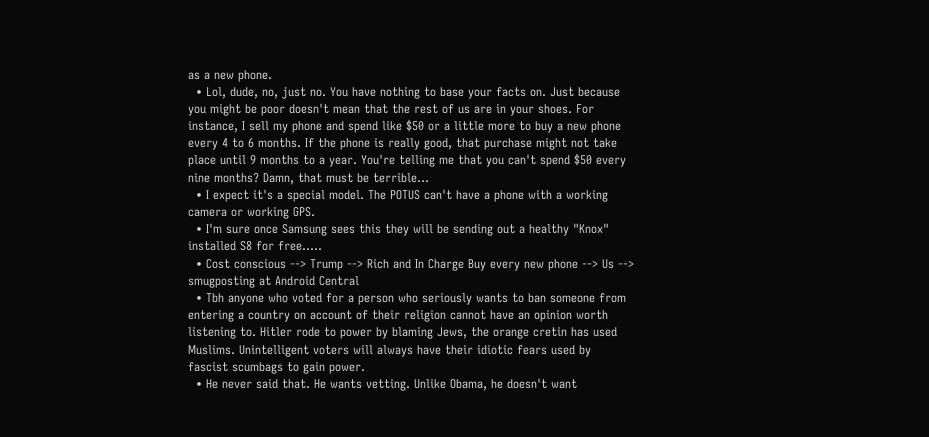as a new phone.
  • Lol, dude, no, just no. You have nothing to base your facts on. Just because you might be poor doesn't mean that the rest of us are in your shoes. For instance, I sell my phone and spend like $50 or a little more to buy a new phone every 4 to 6 months. If the phone is really good, that purchase might not take place until 9 months to a year. You're telling me that you can't spend $50 every nine months? Damn, that must be terrible...
  • I expect it's a special model. The POTUS can't have a phone with a working camera or working GPS.
  • I'm sure once Samsung sees this they will be sending out a healthy "Knox" installed S8 for free.....
  • Cost conscious --> Trump --> Rich and In Charge Buy every new phone --> Us --> smugposting at Android Central
  • Tbh anyone who voted for a person who seriously wants to ban someone from entering a country on account of their religion cannot have an opinion worth listening to. Hitler rode to power by blaming Jews, the orange cretin has used Muslims. Unintelligent voters will always have their idiotic fears used by fascist scumbags to gain power.
  • He never said that. He wants vetting. Unlike Obama, he doesn't want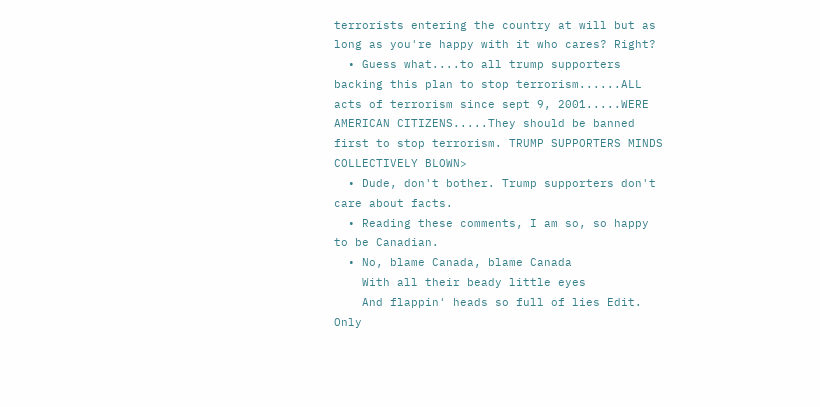terrorists entering the country at will but as long as you're happy with it who cares? Right?
  • Guess what....to all trump supporters backing this plan to stop terrorism......ALL acts of terrorism since sept 9, 2001.....WERE AMERICAN CITIZENS.....They should be banned first to stop terrorism. TRUMP SUPPORTERS MINDS COLLECTIVELY BLOWN>
  • Dude, don't bother. Trump supporters don't care about facts.
  • Reading these comments, I am so, so happy to be Canadian.
  • No, blame Canada, blame Canada
    With all their beady little eyes
    And flappin' heads so full of lies Edit. Only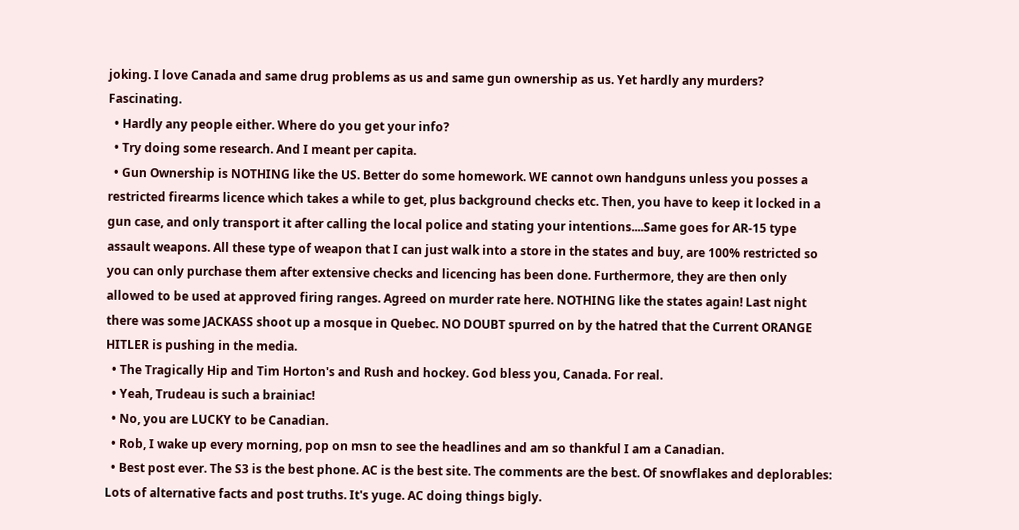joking. I love Canada and same drug problems as us and same gun ownership as us. Yet hardly any murders? Fascinating.
  • Hardly any people either. Where do you get your info?
  • Try doing some research. And I meant per capita.
  • Gun Ownership is NOTHING like the US. Better do some homework. WE cannot own handguns unless you posses a restricted firearms licence which takes a while to get, plus background checks etc. Then, you have to keep it locked in a gun case, and only transport it after calling the local police and stating your intentions....Same goes for AR-15 type assault weapons. All these type of weapon that I can just walk into a store in the states and buy, are 100% restricted so you can only purchase them after extensive checks and licencing has been done. Furthermore, they are then only allowed to be used at approved firing ranges. Agreed on murder rate here. NOTHING like the states again! Last night there was some JACKASS shoot up a mosque in Quebec. NO DOUBT spurred on by the hatred that the Current ORANGE HITLER is pushing in the media.
  • The Tragically Hip and Tim Horton's and Rush and hockey. God bless you, Canada. For real.
  • Yeah, Trudeau is such a brainiac!
  • No, you are LUCKY to be Canadian.
  • Rob, I wake up every morning, pop on msn to see the headlines and am so thankful I am a Canadian.
  • Best post ever. The S3 is the best phone. AC is the best site. The comments are the best. Of snowflakes and deplorables: Lots of alternative facts and post truths. It's yuge. AC doing things bigly.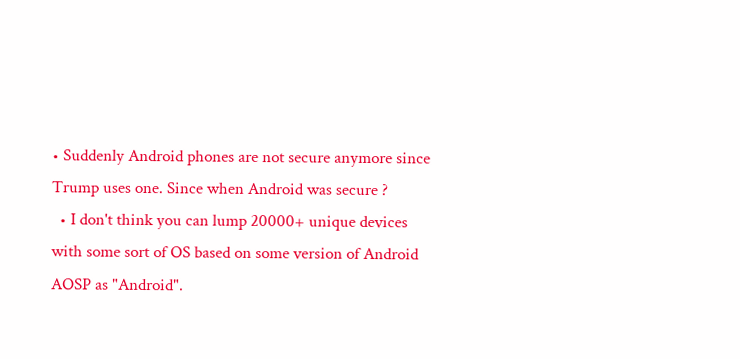• Suddenly Android phones are not secure anymore since Trump uses one. Since when Android was secure ?
  • I don't think you can lump 20000+ unique devices with some sort of OS based on some version of Android AOSP as "Android".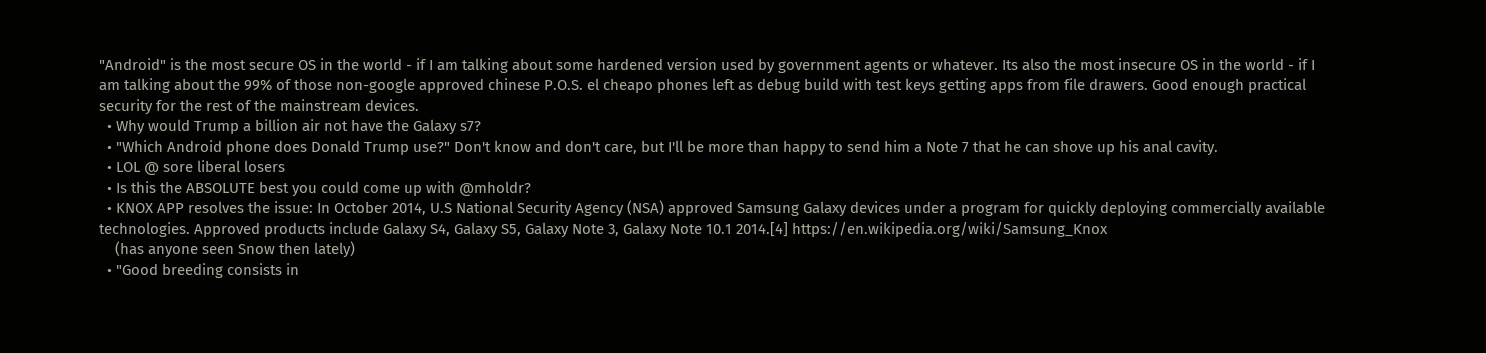"Android" is the most secure OS in the world - if I am talking about some hardened version used by government agents or whatever. Its also the most insecure OS in the world - if I am talking about the 99% of those non-google approved chinese P.O.S. el cheapo phones left as debug build with test keys getting apps from file drawers. Good enough practical security for the rest of the mainstream devices.
  • Why would Trump a billion air not have the Galaxy s7?
  • "Which Android phone does Donald Trump use?" Don't know and don't care, but I'll be more than happy to send him a Note 7 that he can shove up his anal cavity.
  • LOL @ sore liberal losers
  • Is this the ABSOLUTE best you could come up with @mholdr?
  • KNOX APP resolves the issue: In October 2014, U.S National Security Agency (NSA) approved Samsung Galaxy devices under a program for quickly deploying commercially available technologies. Approved products include Galaxy S4, Galaxy S5, Galaxy Note 3, Galaxy Note 10.1 2014.[4] https://en.wikipedia.org/wiki/Samsung_Knox
    (has anyone seen Snow then lately)
  • "Good breeding consists in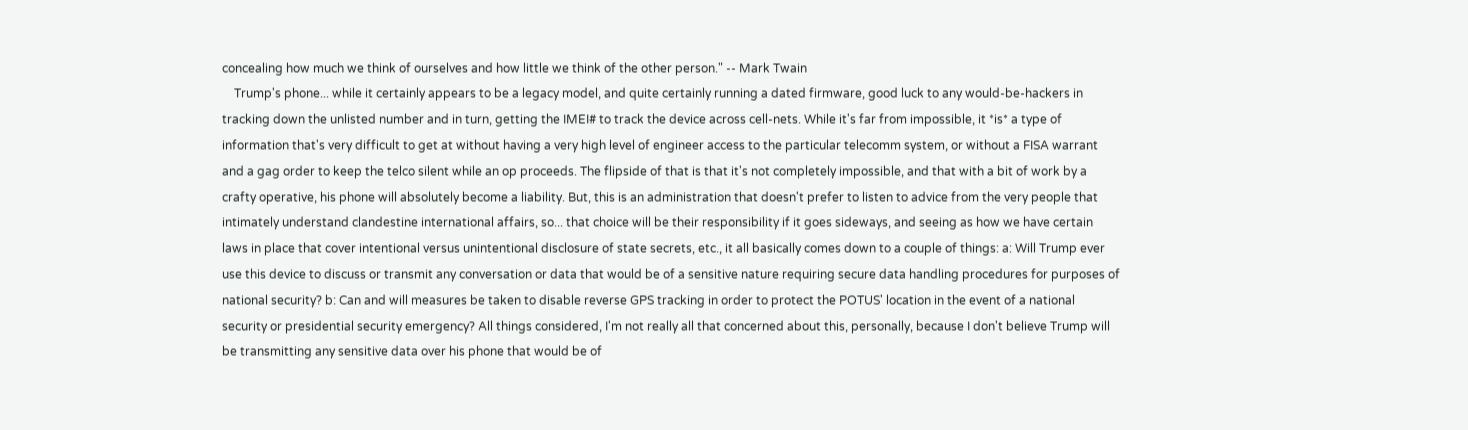concealing how much we think of ourselves and how little we think of the other person." -- Mark Twain
    Trump's phone... while it certainly appears to be a legacy model, and quite certainly running a dated firmware, good luck to any would-be-hackers in tracking down the unlisted number and in turn, getting the IMEI# to track the device across cell-nets. While it's far from impossible, it *is* a type of information that's very difficult to get at without having a very high level of engineer access to the particular telecomm system, or without a FISA warrant and a gag order to keep the telco silent while an op proceeds. The flipside of that is that it's not completely impossible, and that with a bit of work by a crafty operative, his phone will absolutely become a liability. But, this is an administration that doesn't prefer to listen to advice from the very people that intimately understand clandestine international affairs, so... that choice will be their responsibility if it goes sideways, and seeing as how we have certain laws in place that cover intentional versus unintentional disclosure of state secrets, etc., it all basically comes down to a couple of things: a: Will Trump ever use this device to discuss or transmit any conversation or data that would be of a sensitive nature requiring secure data handling procedures for purposes of national security? b: Can and will measures be taken to disable reverse GPS tracking in order to protect the POTUS' location in the event of a national security or presidential security emergency? All things considered, I'm not really all that concerned about this, personally, because I don't believe Trump will be transmitting any sensitive data over his phone that would be of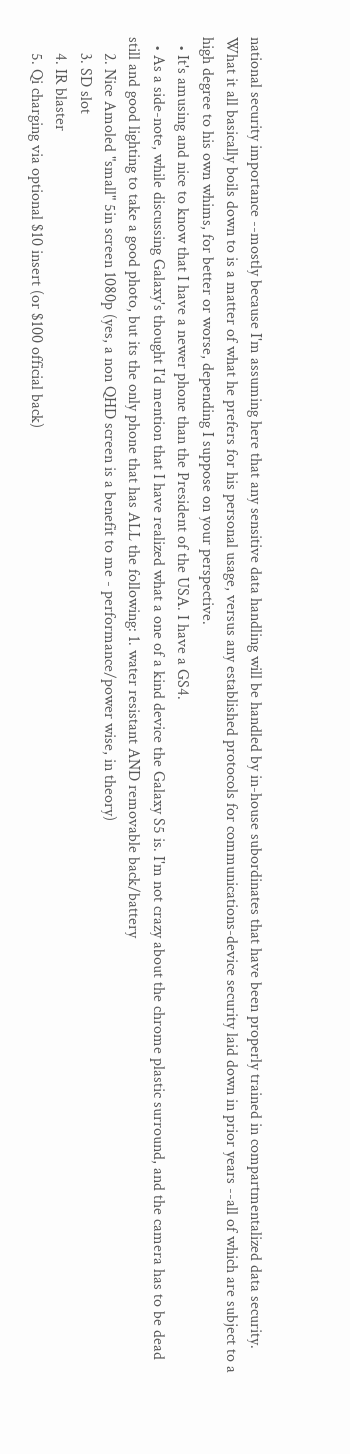national security importance --mostly because I'm assuming here that any sensitive data handling will be handled by in-house subordinates that have been properly trained in compartmentalized data security. What it all basically boils down to is a matter of what he prefers for his personal usage, versus any established protocols for communications-device security laid down in prior years --all of which are subject to a high degree to his own whims, for better or worse, depending I suppose on your perspective.
  • It's amusing and nice to know that I have a newer phone than the President of the USA. I have a GS4.
  • As a side-note, while discussing Galaxy's thought I'd mention that I have realized what a one of a kind device the Galaxy S5 is. I'm not crazy about the chrome plastic surround, and the camera has to be dead still and good lighting to take a good photo, but its the only phone that has ALL the following: 1. water resistant AND removable back/battery
    2. Nice Amoled "small" 5in screen 1080p (yes, a non QHD screen is a benefit to me - performance/power wise, in theory)
    3. SD slot
    4. IR blaster
    5. Qi charging via optional $10 insert (or $100 official back)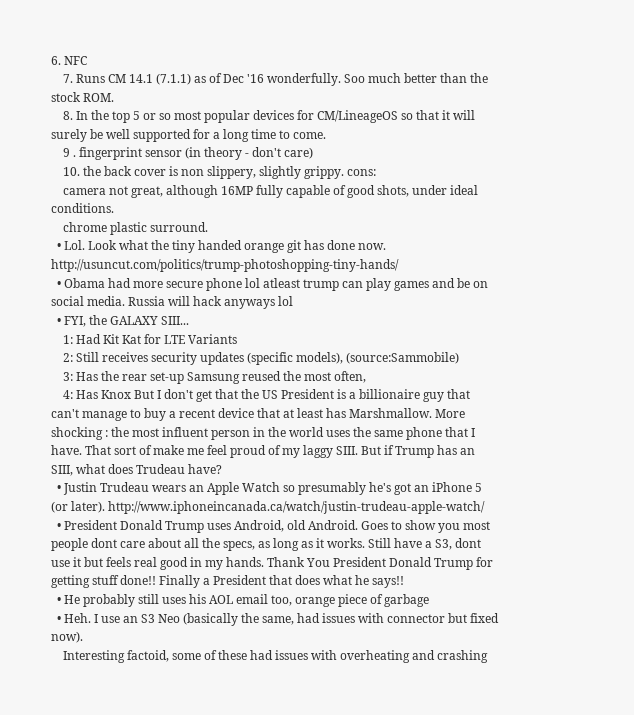6. NFC
    7. Runs CM 14.1 (7.1.1) as of Dec '16 wonderfully. Soo much better than the stock ROM.
    8. In the top 5 or so most popular devices for CM/LineageOS so that it will surely be well supported for a long time to come.
    9 . fingerprint sensor (in theory - don't care)
    10. the back cover is non slippery, slightly grippy. cons:
    camera not great, although 16MP fully capable of good shots, under ideal conditions.
    chrome plastic surround.
  • Lol. Look what the tiny handed orange git has done now. http://usuncut.com/politics/trump-photoshopping-tiny-hands/
  • Obama had more secure phone lol atleast trump can play games and be on social media. Russia will hack anyways lol
  • FYI, the GALAXY SIII...
    1: Had Kit Kat for LTE Variants
    2: Still receives security updates (specific models), (source:Sammobile)
    3: Has the rear set-up Samsung reused the most often,
    4: Has Knox But I don't get that the US President is a billionaire guy that can't manage to buy a recent device that at least has Marshmallow. More shocking : the most influent person in the world uses the same phone that I have. That sort of make me feel proud of my laggy SIII. But if Trump has an SIII, what does Trudeau have?
  • Justin Trudeau wears an Apple Watch so presumably he's got an iPhone 5 (or later). http://www.iphoneincanada.ca/watch/justin-trudeau-apple-watch/
  • President Donald Trump uses Android, old Android. Goes to show you most people dont care about all the specs, as long as it works. Still have a S3, dont use it but feels real good in my hands. Thank You President Donald Trump for getting stuff done!! Finally a President that does what he says!!
  • He probably still uses his AOL email too, orange piece of garbage
  • Heh. I use an S3 Neo (basically the same, had issues with connector but fixed now).
    Interesting factoid, some of these had issues with overheating and crashing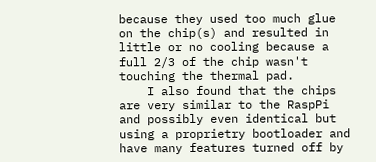because they used too much glue on the chip(s) and resulted in little or no cooling because a full 2/3 of the chip wasn't touching the thermal pad.
    I also found that the chips are very similar to the RaspPi and possibly even identical but using a proprietry bootloader and have many features turned off by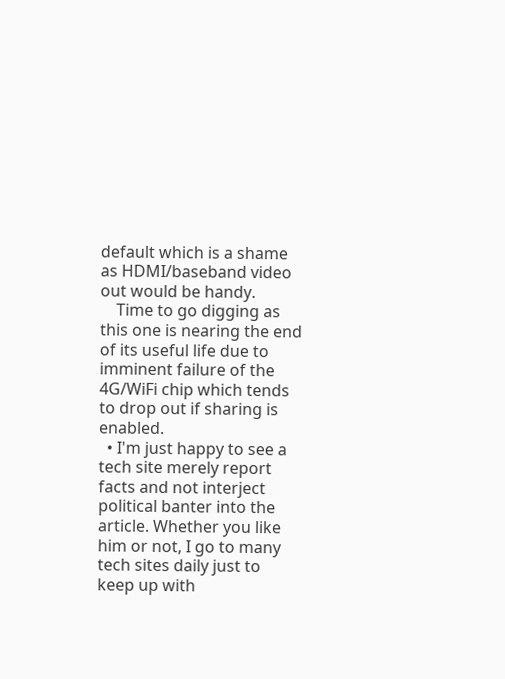default which is a shame as HDMI/baseband video out would be handy.
    Time to go digging as this one is nearing the end of its useful life due to imminent failure of the 4G/WiFi chip which tends to drop out if sharing is enabled.
  • I'm just happy to see a tech site merely report facts and not interject political banter into the article. Whether you like him or not, I go to many tech sites daily just to keep up with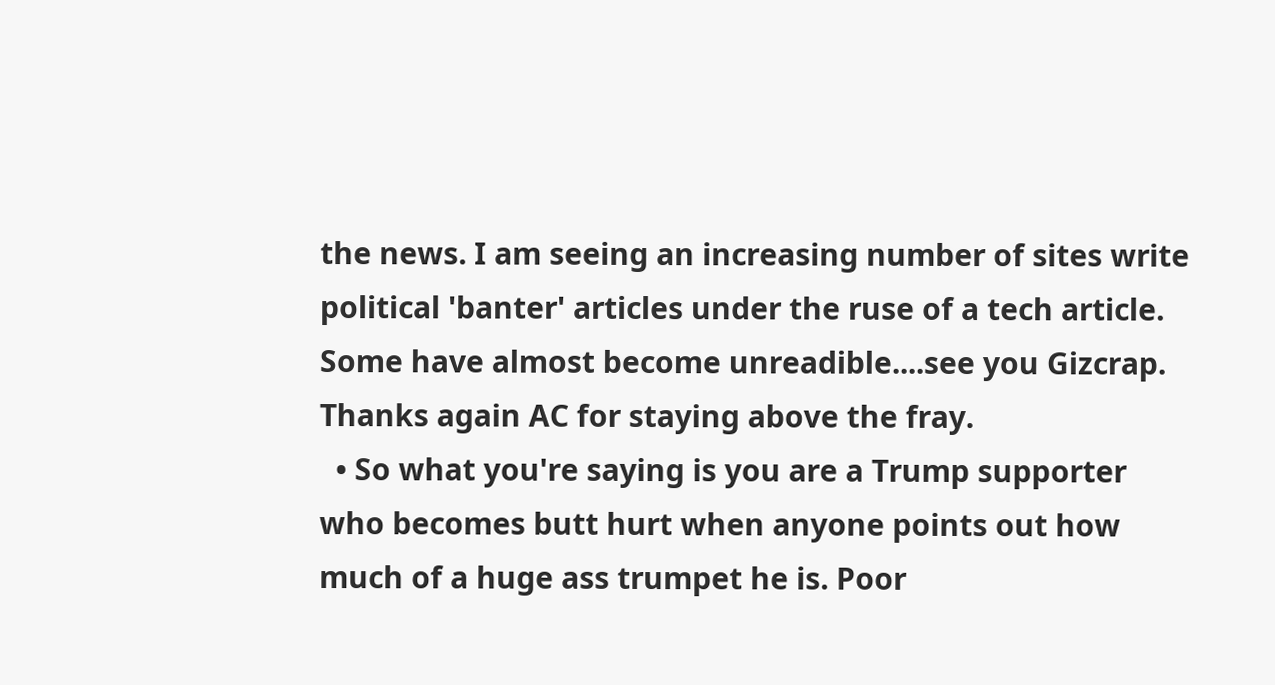the news. I am seeing an increasing number of sites write political 'banter' articles under the ruse of a tech article. Some have almost become unreadible....see you Gizcrap. Thanks again AC for staying above the fray.
  • So what you're saying is you are a Trump supporter who becomes butt hurt when anyone points out how much of a huge ass trumpet he is. Poor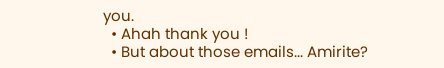you.
  • Ahah thank you !
  • But about those emails... Amirite?